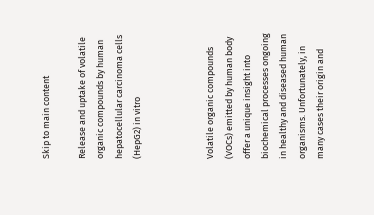Skip to main content

Release and uptake of volatile organic compounds by human hepatocellular carcinoma cells (HepG2) in vitro



Volatile organic compounds (VOCs) emitted by human body offer a unique insight into biochemical processes ongoing in healthy and diseased human organisms. Unfortunately, in many cases their origin and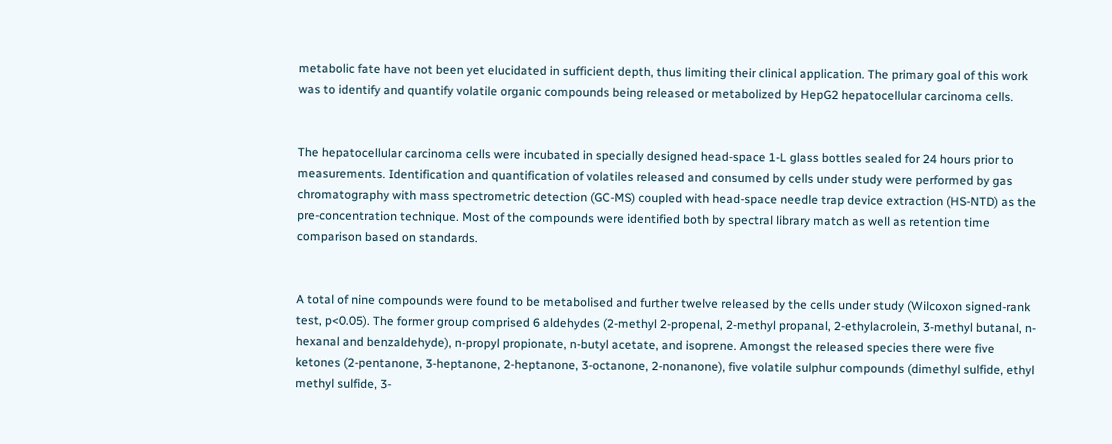metabolic fate have not been yet elucidated in sufficient depth, thus limiting their clinical application. The primary goal of this work was to identify and quantify volatile organic compounds being released or metabolized by HepG2 hepatocellular carcinoma cells.


The hepatocellular carcinoma cells were incubated in specially designed head-space 1-L glass bottles sealed for 24 hours prior to measurements. Identification and quantification of volatiles released and consumed by cells under study were performed by gas chromatography with mass spectrometric detection (GC-MS) coupled with head-space needle trap device extraction (HS-NTD) as the pre-concentration technique. Most of the compounds were identified both by spectral library match as well as retention time comparison based on standards.


A total of nine compounds were found to be metabolised and further twelve released by the cells under study (Wilcoxon signed-rank test, p<0.05). The former group comprised 6 aldehydes (2-methyl 2-propenal, 2-methyl propanal, 2-ethylacrolein, 3-methyl butanal, n-hexanal and benzaldehyde), n-propyl propionate, n-butyl acetate, and isoprene. Amongst the released species there were five ketones (2-pentanone, 3-heptanone, 2-heptanone, 3-octanone, 2-nonanone), five volatile sulphur compounds (dimethyl sulfide, ethyl methyl sulfide, 3-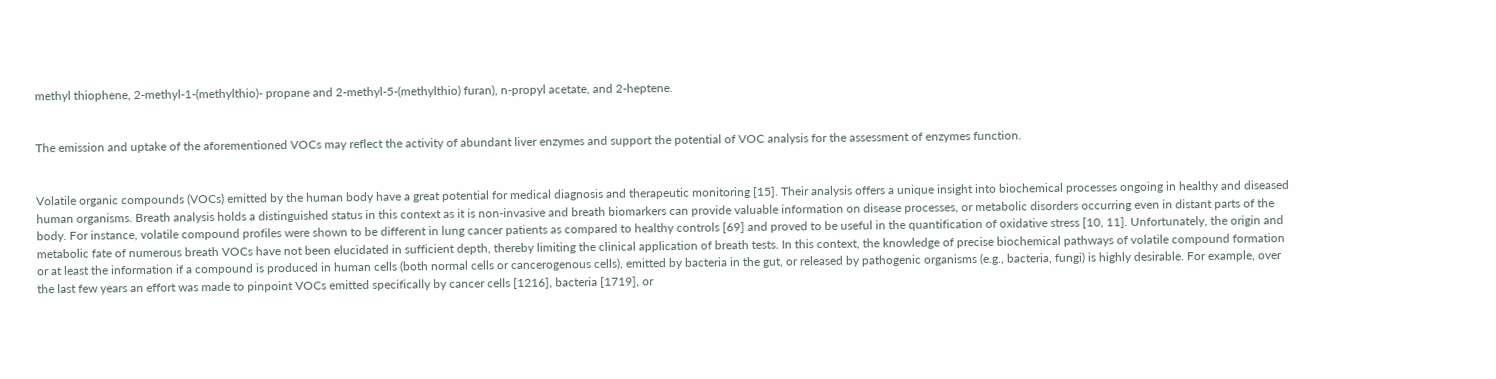methyl thiophene, 2-methyl-1-(methylthio)- propane and 2-methyl-5-(methylthio) furan), n-propyl acetate, and 2-heptene.


The emission and uptake of the aforementioned VOCs may reflect the activity of abundant liver enzymes and support the potential of VOC analysis for the assessment of enzymes function.


Volatile organic compounds (VOCs) emitted by the human body have a great potential for medical diagnosis and therapeutic monitoring [15]. Their analysis offers a unique insight into biochemical processes ongoing in healthy and diseased human organisms. Breath analysis holds a distinguished status in this context as it is non-invasive and breath biomarkers can provide valuable information on disease processes, or metabolic disorders occurring even in distant parts of the body. For instance, volatile compound profiles were shown to be different in lung cancer patients as compared to healthy controls [69] and proved to be useful in the quantification of oxidative stress [10, 11]. Unfortunately, the origin and metabolic fate of numerous breath VOCs have not been elucidated in sufficient depth, thereby limiting the clinical application of breath tests. In this context, the knowledge of precise biochemical pathways of volatile compound formation or at least the information if a compound is produced in human cells (both normal cells or cancerogenous cells), emitted by bacteria in the gut, or released by pathogenic organisms (e.g., bacteria, fungi) is highly desirable. For example, over the last few years an effort was made to pinpoint VOCs emitted specifically by cancer cells [1216], bacteria [1719], or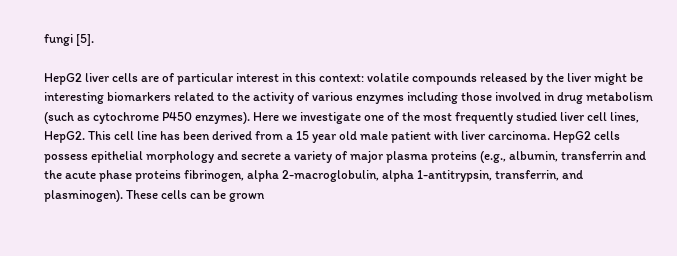fungi [5].

HepG2 liver cells are of particular interest in this context: volatile compounds released by the liver might be interesting biomarkers related to the activity of various enzymes including those involved in drug metabolism (such as cytochrome P450 enzymes). Here we investigate one of the most frequently studied liver cell lines, HepG2. This cell line has been derived from a 15 year old male patient with liver carcinoma. HepG2 cells possess epithelial morphology and secrete a variety of major plasma proteins (e.g., albumin, transferrin and the acute phase proteins fibrinogen, alpha 2-macroglobulin, alpha 1-antitrypsin, transferrin, and plasminogen). These cells can be grown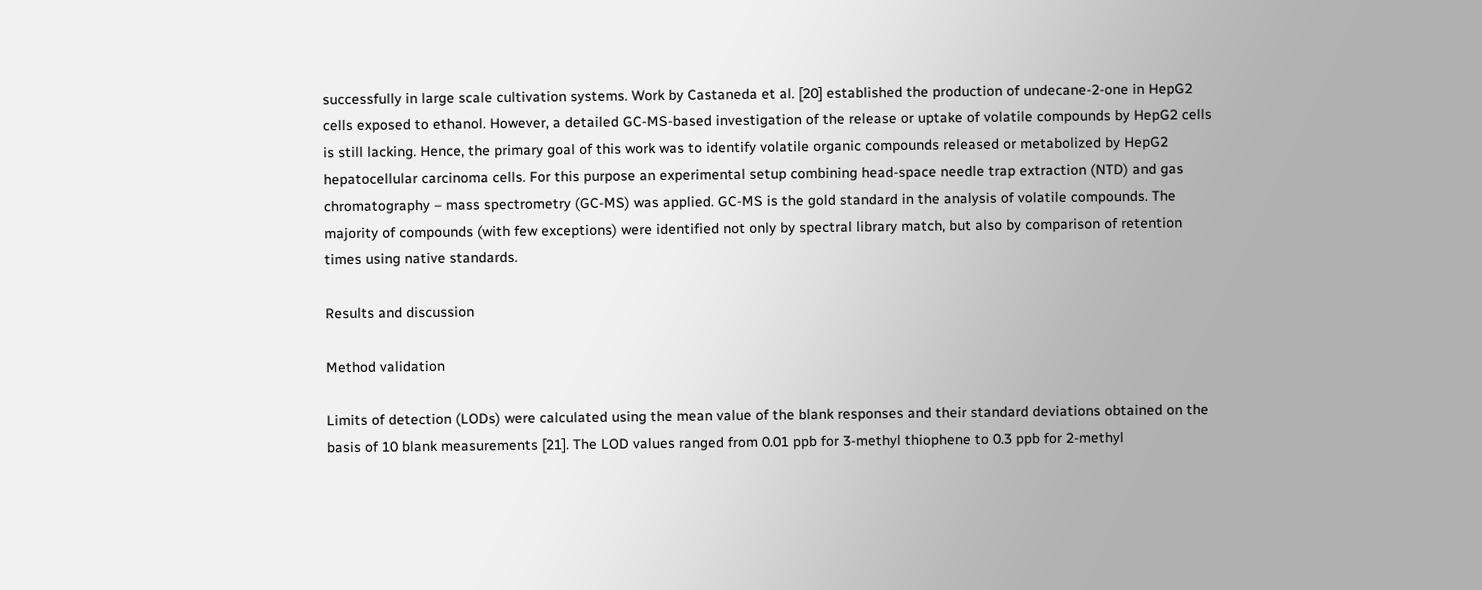successfully in large scale cultivation systems. Work by Castaneda et al. [20] established the production of undecane-2-one in HepG2 cells exposed to ethanol. However, a detailed GC-MS-based investigation of the release or uptake of volatile compounds by HepG2 cells is still lacking. Hence, the primary goal of this work was to identify volatile organic compounds released or metabolized by HepG2 hepatocellular carcinoma cells. For this purpose an experimental setup combining head-space needle trap extraction (NTD) and gas chromatography – mass spectrometry (GC-MS) was applied. GC-MS is the gold standard in the analysis of volatile compounds. The majority of compounds (with few exceptions) were identified not only by spectral library match, but also by comparison of retention times using native standards.

Results and discussion

Method validation

Limits of detection (LODs) were calculated using the mean value of the blank responses and their standard deviations obtained on the basis of 10 blank measurements [21]. The LOD values ranged from 0.01 ppb for 3-methyl thiophene to 0.3 ppb for 2-methyl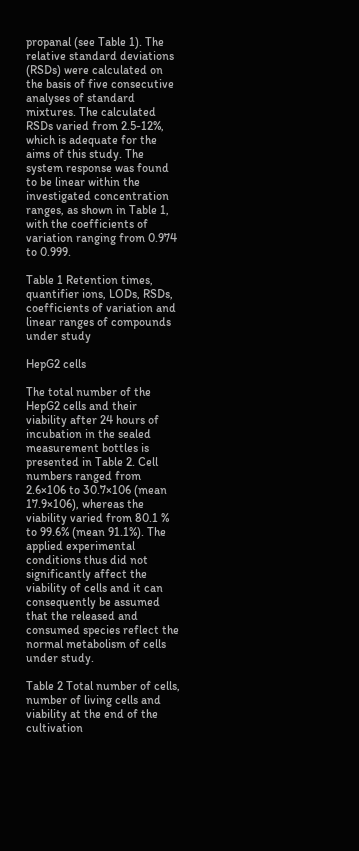propanal (see Table 1). The relative standard deviations (RSDs) were calculated on the basis of five consecutive analyses of standard mixtures. The calculated RSDs varied from 2.5-12%, which is adequate for the aims of this study. The system response was found to be linear within the investigated concentration ranges, as shown in Table 1, with the coefficients of variation ranging from 0.974 to 0.999.

Table 1 Retention times, quantifier ions, LODs, RSDs, coefficients of variation and linear ranges of compounds under study

HepG2 cells

The total number of the HepG2 cells and their viability after 24 hours of incubation in the sealed measurement bottles is presented in Table 2. Cell numbers ranged from 2.6×106 to 30.7×106 (mean 17.9×106), whereas the viability varied from 80.1 % to 99.6% (mean 91.1%). The applied experimental conditions thus did not significantly affect the viability of cells and it can consequently be assumed that the released and consumed species reflect the normal metabolism of cells under study.

Table 2 Total number of cells, number of living cells and viability at the end of the cultivation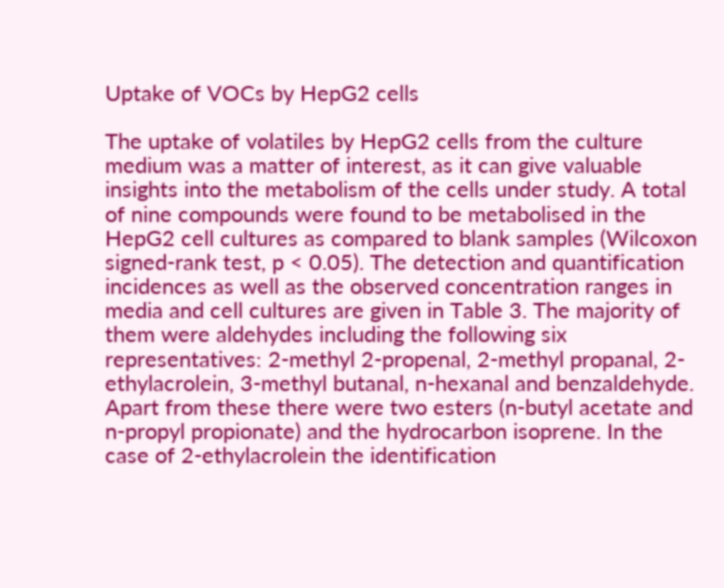Uptake of VOCs by HepG2 cells

The uptake of volatiles by HepG2 cells from the culture medium was a matter of interest, as it can give valuable insights into the metabolism of the cells under study. A total of nine compounds were found to be metabolised in the HepG2 cell cultures as compared to blank samples (Wilcoxon signed-rank test, p < 0.05). The detection and quantification incidences as well as the observed concentration ranges in media and cell cultures are given in Table 3. The majority of them were aldehydes including the following six representatives: 2-methyl 2-propenal, 2-methyl propanal, 2-ethylacrolein, 3-methyl butanal, n-hexanal and benzaldehyde. Apart from these there were two esters (n-butyl acetate and n-propyl propionate) and the hydrocarbon isoprene. In the case of 2-ethylacrolein the identification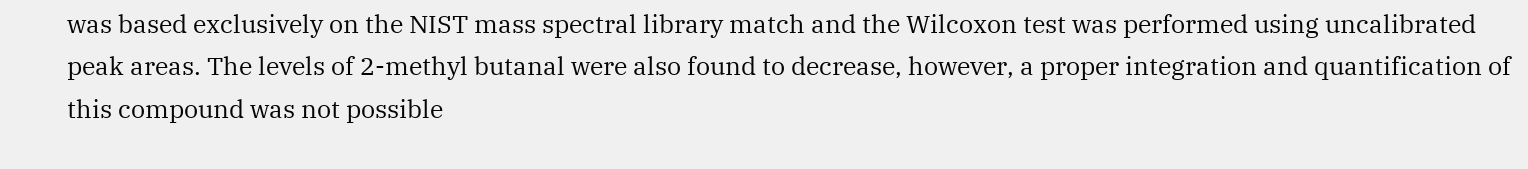was based exclusively on the NIST mass spectral library match and the Wilcoxon test was performed using uncalibrated peak areas. The levels of 2-methyl butanal were also found to decrease, however, a proper integration and quantification of this compound was not possible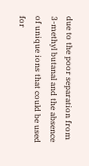due to the poor separation from 3-methyl butanal and the absence of unique ions that could be used for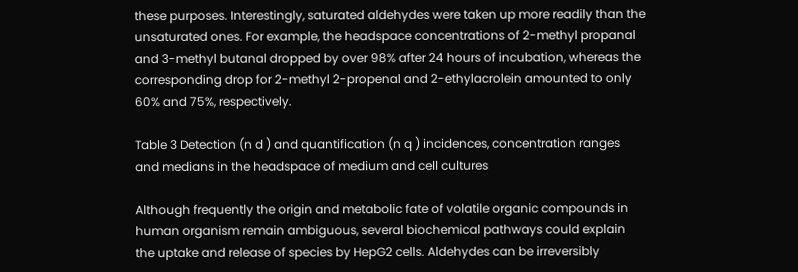these purposes. Interestingly, saturated aldehydes were taken up more readily than the unsaturated ones. For example, the headspace concentrations of 2-methyl propanal and 3-methyl butanal dropped by over 98% after 24 hours of incubation, whereas the corresponding drop for 2-methyl 2-propenal and 2-ethylacrolein amounted to only 60% and 75%, respectively.

Table 3 Detection (n d ) and quantification (n q ) incidences, concentration ranges and medians in the headspace of medium and cell cultures

Although frequently the origin and metabolic fate of volatile organic compounds in human organism remain ambiguous, several biochemical pathways could explain the uptake and release of species by HepG2 cells. Aldehydes can be irreversibly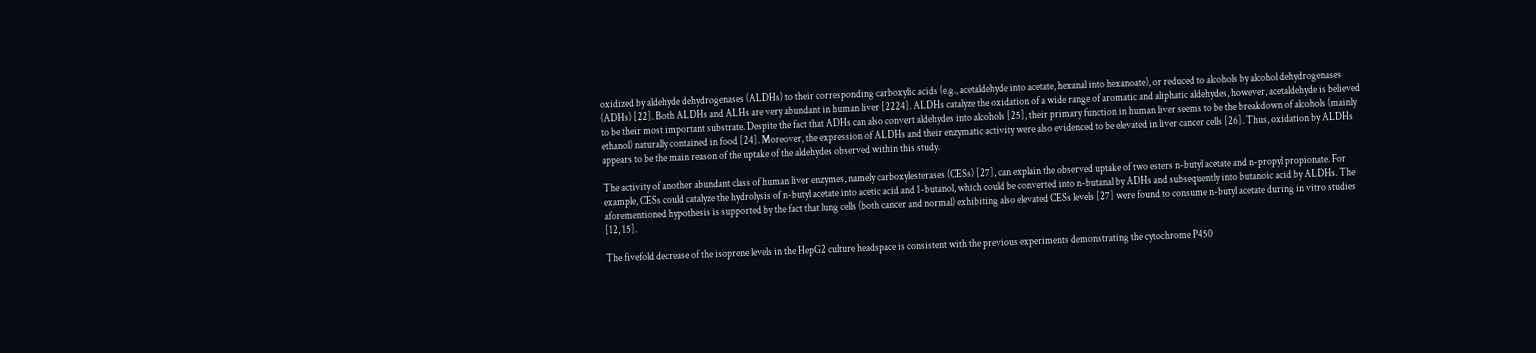oxidized by aldehyde dehydrogenases (ALDHs) to their corresponding carboxylic acids (e.g., acetaldehyde into acetate, hexanal into hexanoate), or reduced to alcohols by alcohol dehydrogenases (ADHs) [22]. Both ALDHs and ALHs are very abundant in human liver [2224]. ALDHs catalyze the oxidation of a wide range of aromatic and aliphatic aldehydes, however, acetaldehyde is believed to be their most important substrate. Despite the fact that ADHs can also convert aldehydes into alcohols [25], their primary function in human liver seems to be the breakdown of alcohols (mainly ethanol) naturally contained in food [24]. Moreover, the expression of ALDHs and their enzymatic activity were also evidenced to be elevated in liver cancer cells [26]. Thus, oxidation by ALDHs appears to be the main reason of the uptake of the aldehydes observed within this study.

The activity of another abundant class of human liver enzymes, namely carboxylesterases (CESs) [27], can explain the observed uptake of two esters n-butyl acetate and n-propyl propionate. For example, CESs could catalyze the hydrolysis of n-butyl acetate into acetic acid and 1-butanol, which could be converted into n-butanal by ADHs and subsequently into butanoic acid by ALDHs. The aforementioned hypothesis is supported by the fact that lung cells (both cancer and normal) exhibiting also elevated CESs levels [27] were found to consume n-butyl acetate during in vitro studies [12, 15].

The fivefold decrease of the isoprene levels in the HepG2 culture headspace is consistent with the previous experiments demonstrating the cytochrome P450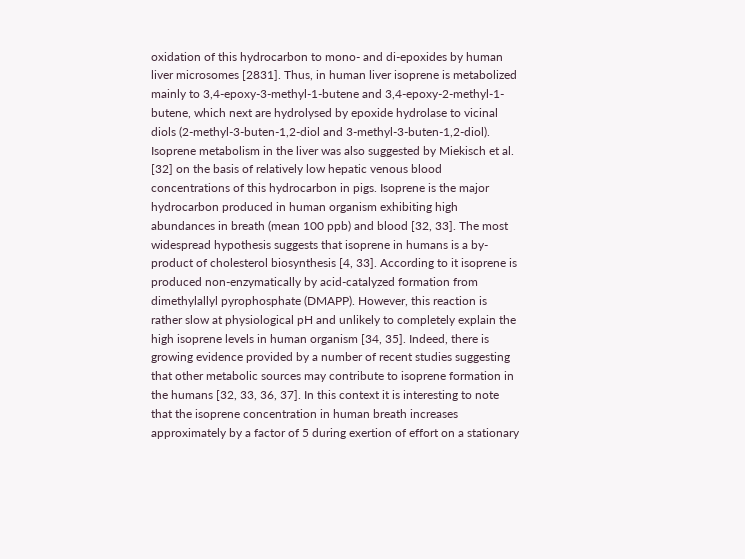oxidation of this hydrocarbon to mono- and di-epoxides by human liver microsomes [2831]. Thus, in human liver isoprene is metabolized mainly to 3,4-epoxy-3-methyl-1-butene and 3,4-epoxy-2-methyl-1-butene, which next are hydrolysed by epoxide hydrolase to vicinal diols (2-methyl-3-buten-1,2-diol and 3-methyl-3-buten-1,2-diol). Isoprene metabolism in the liver was also suggested by Miekisch et al. [32] on the basis of relatively low hepatic venous blood concentrations of this hydrocarbon in pigs. Isoprene is the major hydrocarbon produced in human organism exhibiting high abundances in breath (mean 100 ppb) and blood [32, 33]. The most widespread hypothesis suggests that isoprene in humans is a by-product of cholesterol biosynthesis [4, 33]. According to it isoprene is produced non-enzymatically by acid-catalyzed formation from dimethylallyl pyrophosphate (DMAPP). However, this reaction is rather slow at physiological pH and unlikely to completely explain the high isoprene levels in human organism [34, 35]. Indeed, there is growing evidence provided by a number of recent studies suggesting that other metabolic sources may contribute to isoprene formation in the humans [32, 33, 36, 37]. In this context it is interesting to note that the isoprene concentration in human breath increases approximately by a factor of 5 during exertion of effort on a stationary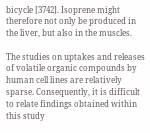bicycle [3742]. Isoprene might therefore not only be produced in the liver, but also in the muscles.

The studies on uptakes and releases of volatile organic compounds by human cell lines are relatively sparse. Consequently, it is difficult to relate findings obtained within this study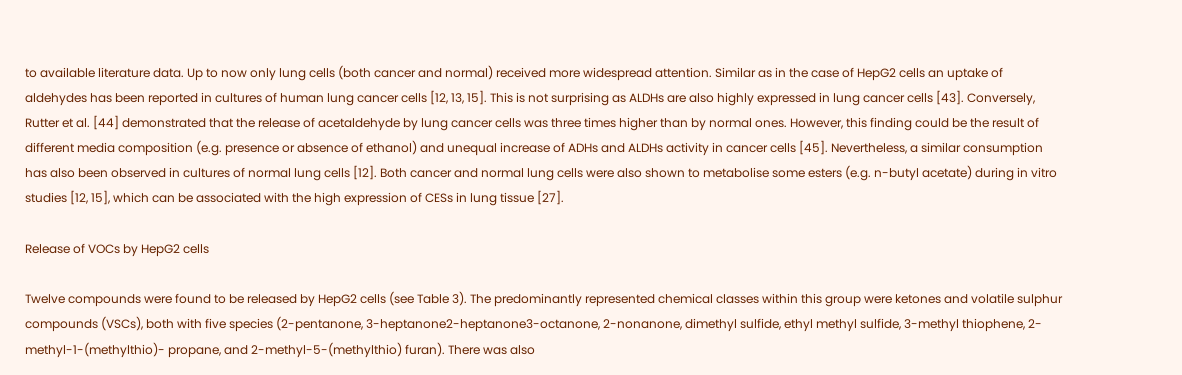to available literature data. Up to now only lung cells (both cancer and normal) received more widespread attention. Similar as in the case of HepG2 cells an uptake of aldehydes has been reported in cultures of human lung cancer cells [12, 13, 15]. This is not surprising as ALDHs are also highly expressed in lung cancer cells [43]. Conversely, Rutter et al. [44] demonstrated that the release of acetaldehyde by lung cancer cells was three times higher than by normal ones. However, this finding could be the result of different media composition (e.g. presence or absence of ethanol) and unequal increase of ADHs and ALDHs activity in cancer cells [45]. Nevertheless, a similar consumption has also been observed in cultures of normal lung cells [12]. Both cancer and normal lung cells were also shown to metabolise some esters (e.g. n-butyl acetate) during in vitro studies [12, 15], which can be associated with the high expression of CESs in lung tissue [27].

Release of VOCs by HepG2 cells

Twelve compounds were found to be released by HepG2 cells (see Table 3). The predominantly represented chemical classes within this group were ketones and volatile sulphur compounds (VSCs), both with five species (2-pentanone, 3-heptanone2-heptanone3-octanone, 2-nonanone, dimethyl sulfide, ethyl methyl sulfide, 3-methyl thiophene, 2-methyl-1-(methylthio)- propane, and 2-methyl-5-(methylthio) furan). There was also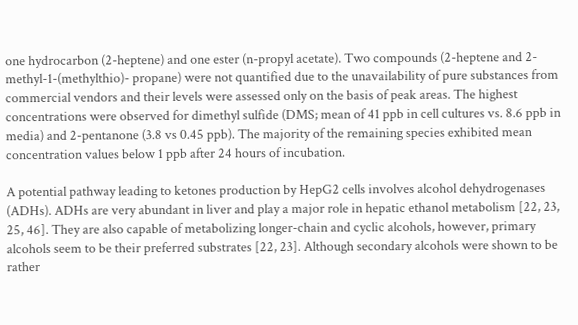one hydrocarbon (2-heptene) and one ester (n-propyl acetate). Two compounds (2-heptene and 2-methyl-1-(methylthio)- propane) were not quantified due to the unavailability of pure substances from commercial vendors and their levels were assessed only on the basis of peak areas. The highest concentrations were observed for dimethyl sulfide (DMS; mean of 41 ppb in cell cultures vs. 8.6 ppb in media) and 2-pentanone (3.8 vs 0.45 ppb). The majority of the remaining species exhibited mean concentration values below 1 ppb after 24 hours of incubation.

A potential pathway leading to ketones production by HepG2 cells involves alcohol dehydrogenases (ADHs). ADHs are very abundant in liver and play a major role in hepatic ethanol metabolism [22, 23, 25, 46]. They are also capable of metabolizing longer-chain and cyclic alcohols, however, primary alcohols seem to be their preferred substrates [22, 23]. Although secondary alcohols were shown to be rather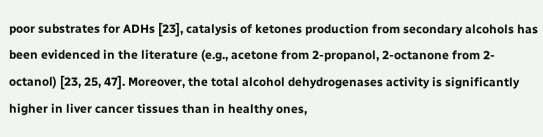poor substrates for ADHs [23], catalysis of ketones production from secondary alcohols has been evidenced in the literature (e.g., acetone from 2-propanol, 2-octanone from 2-octanol) [23, 25, 47]. Moreover, the total alcohol dehydrogenases activity is significantly higher in liver cancer tissues than in healthy ones,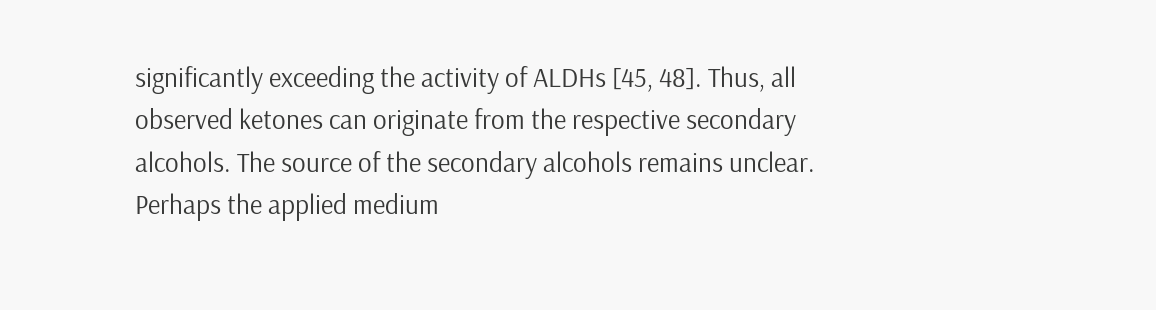significantly exceeding the activity of ALDHs [45, 48]. Thus, all observed ketones can originate from the respective secondary alcohols. The source of the secondary alcohols remains unclear. Perhaps the applied medium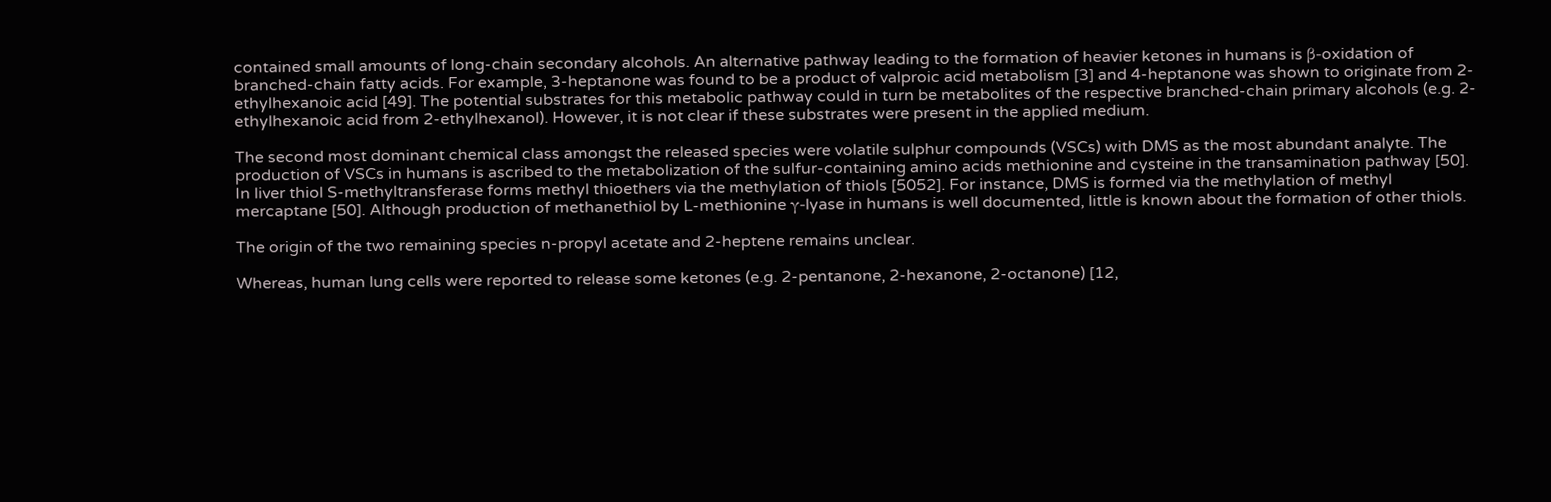contained small amounts of long-chain secondary alcohols. An alternative pathway leading to the formation of heavier ketones in humans is β-oxidation of branched-chain fatty acids. For example, 3-heptanone was found to be a product of valproic acid metabolism [3] and 4-heptanone was shown to originate from 2-ethylhexanoic acid [49]. The potential substrates for this metabolic pathway could in turn be metabolites of the respective branched-chain primary alcohols (e.g. 2-ethylhexanoic acid from 2-ethylhexanol). However, it is not clear if these substrates were present in the applied medium.

The second most dominant chemical class amongst the released species were volatile sulphur compounds (VSCs) with DMS as the most abundant analyte. The production of VSCs in humans is ascribed to the metabolization of the sulfur-containing amino acids methionine and cysteine in the transamination pathway [50]. In liver thiol S-methyltransferase forms methyl thioethers via the methylation of thiols [5052]. For instance, DMS is formed via the methylation of methyl mercaptane [50]. Although production of methanethiol by L-methionine γ-lyase in humans is well documented, little is known about the formation of other thiols.

The origin of the two remaining species n-propyl acetate and 2-heptene remains unclear.

Whereas, human lung cells were reported to release some ketones (e.g. 2-pentanone, 2-hexanone, 2-octanone) [12,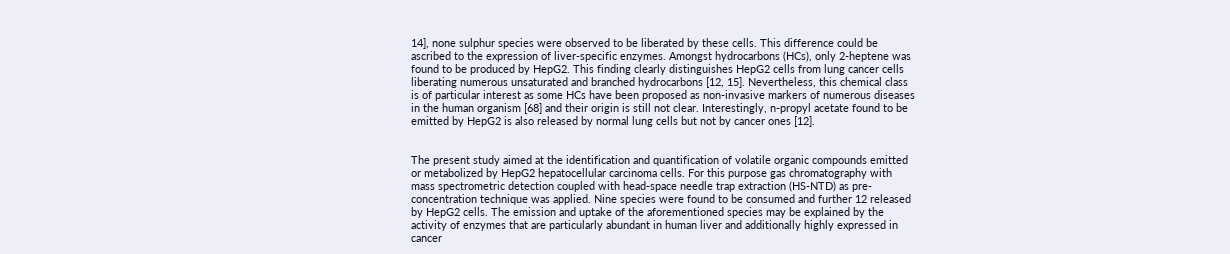14], none sulphur species were observed to be liberated by these cells. This difference could be ascribed to the expression of liver-specific enzymes. Amongst hydrocarbons (HCs), only 2-heptene was found to be produced by HepG2. This finding clearly distinguishes HepG2 cells from lung cancer cells liberating numerous unsaturated and branched hydrocarbons [12, 15]. Nevertheless, this chemical class is of particular interest as some HCs have been proposed as non-invasive markers of numerous diseases in the human organism [68] and their origin is still not clear. Interestingly, n-propyl acetate found to be emitted by HepG2 is also released by normal lung cells but not by cancer ones [12].


The present study aimed at the identification and quantification of volatile organic compounds emitted or metabolized by HepG2 hepatocellular carcinoma cells. For this purpose gas chromatography with mass spectrometric detection coupled with head-space needle trap extraction (HS-NTD) as pre-concentration technique was applied. Nine species were found to be consumed and further 12 released by HepG2 cells. The emission and uptake of the aforementioned species may be explained by the activity of enzymes that are particularly abundant in human liver and additionally highly expressed in cancer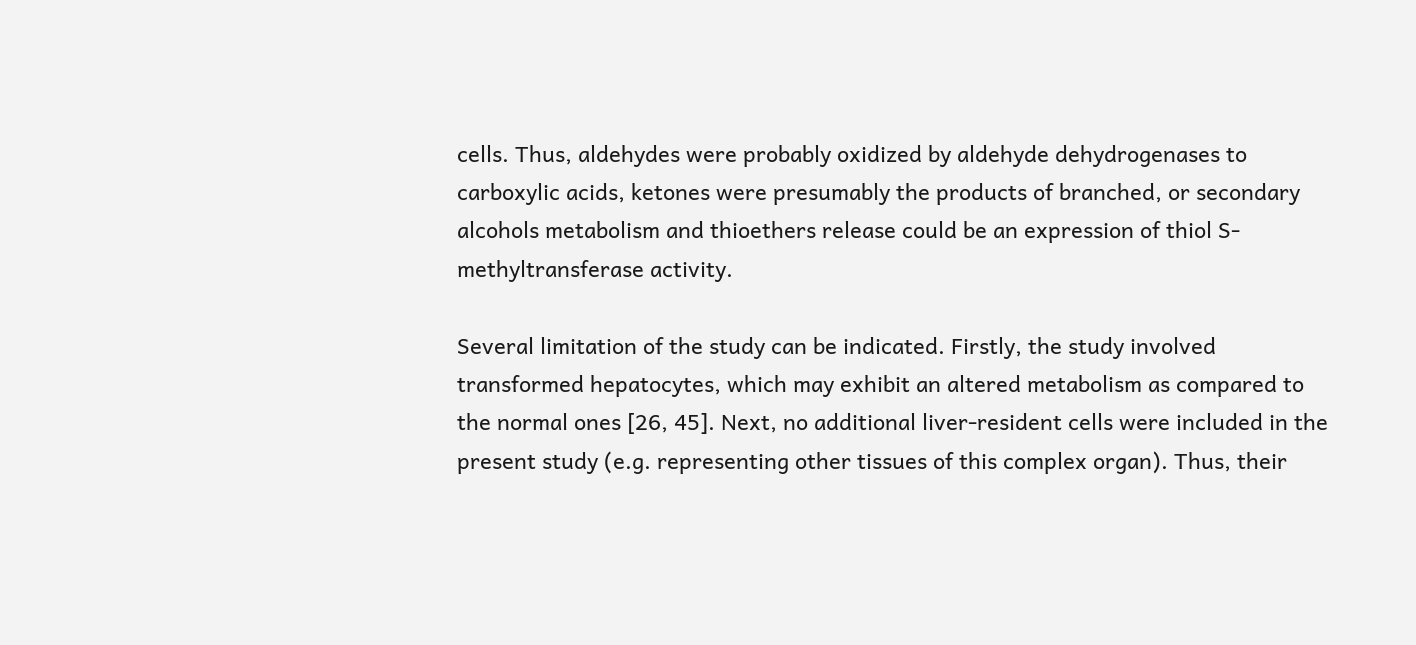cells. Thus, aldehydes were probably oxidized by aldehyde dehydrogenases to carboxylic acids, ketones were presumably the products of branched, or secondary alcohols metabolism and thioethers release could be an expression of thiol S-methyltransferase activity.

Several limitation of the study can be indicated. Firstly, the study involved transformed hepatocytes, which may exhibit an altered metabolism as compared to the normal ones [26, 45]. Next, no additional liver-resident cells were included in the present study (e.g. representing other tissues of this complex organ). Thus, their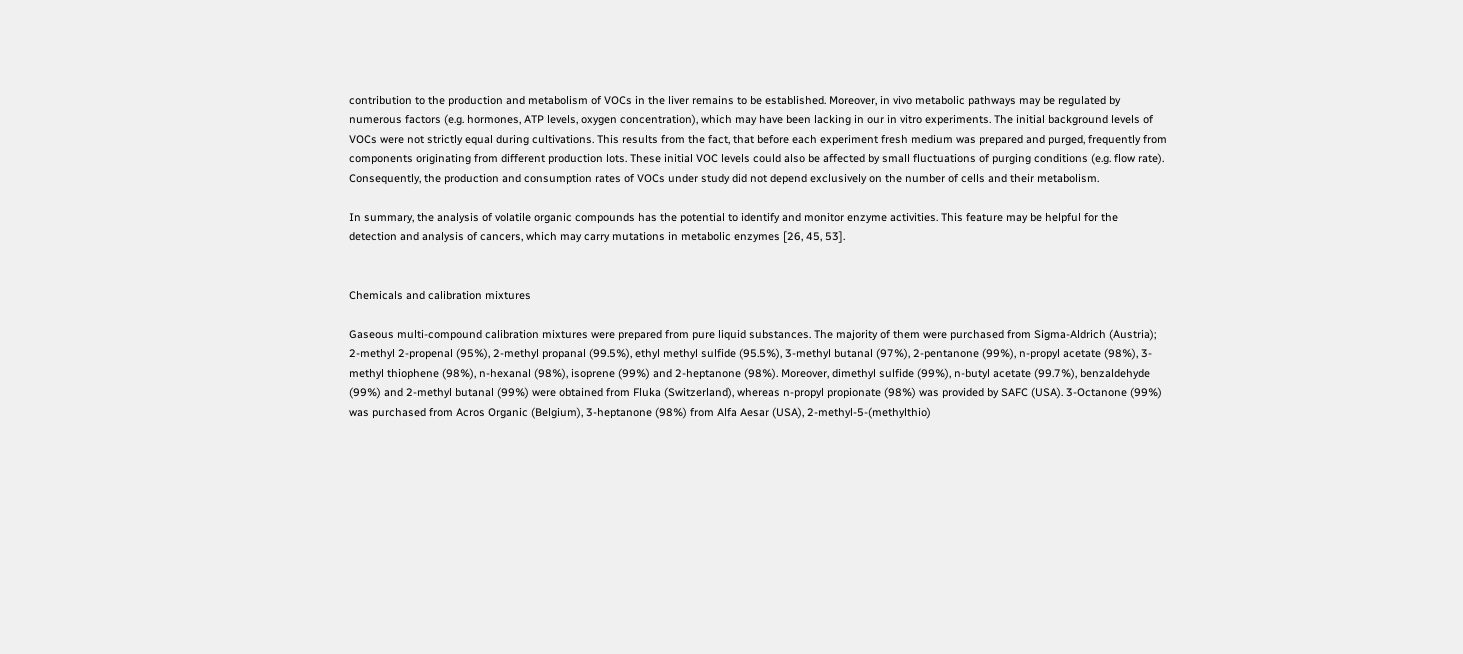contribution to the production and metabolism of VOCs in the liver remains to be established. Moreover, in vivo metabolic pathways may be regulated by numerous factors (e.g. hormones, ATP levels, oxygen concentration), which may have been lacking in our in vitro experiments. The initial background levels of VOCs were not strictly equal during cultivations. This results from the fact, that before each experiment fresh medium was prepared and purged, frequently from components originating from different production lots. These initial VOC levels could also be affected by small fluctuations of purging conditions (e.g. flow rate). Consequently, the production and consumption rates of VOCs under study did not depend exclusively on the number of cells and their metabolism.

In summary, the analysis of volatile organic compounds has the potential to identify and monitor enzyme activities. This feature may be helpful for the detection and analysis of cancers, which may carry mutations in metabolic enzymes [26, 45, 53].


Chemicals and calibration mixtures

Gaseous multi-compound calibration mixtures were prepared from pure liquid substances. The majority of them were purchased from Sigma-Aldrich (Austria); 2-methyl 2-propenal (95%), 2-methyl propanal (99.5%), ethyl methyl sulfide (95.5%), 3-methyl butanal (97%), 2-pentanone (99%), n-propyl acetate (98%), 3-methyl thiophene (98%), n-hexanal (98%), isoprene (99%) and 2-heptanone (98%). Moreover, dimethyl sulfide (99%), n-butyl acetate (99.7%), benzaldehyde (99%) and 2-methyl butanal (99%) were obtained from Fluka (Switzerland), whereas n-propyl propionate (98%) was provided by SAFC (USA). 3-Octanone (99%) was purchased from Acros Organic (Belgium), 3-heptanone (98%) from Alfa Aesar (USA), 2-methyl-5-(methylthio)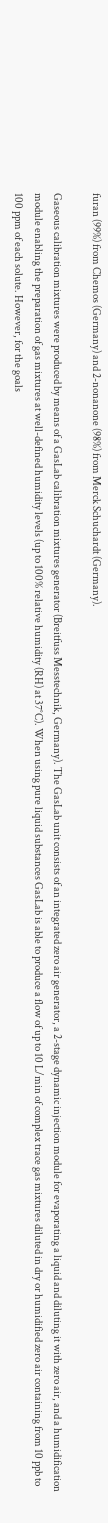furan (99%) from Chemos (Germany) and 2-nonanone (98%) from Merck Schuchardt (Germany).

Gaseous calibration mixtures were produced by means of a GasLab calibration mixtures generator (Breitfuss Messtechnik, Germany). The GasLab unit consists of an integrated zero air generator, a 2-stage dynamic injection module for evaporating a liquid and diluting it with zero air, and a humidification module enabling the preparation of gas mixtures at well-defined humidity levels (up to 100% relative humidity (RH) at 37°C). When using pure liquid substances GasLab is able to produce a flow of up to 10 L/min of complex trace gas mixtures diluted in dry or humidified zero air containing from 10 ppb to 100 ppm of each solute. However, for the goals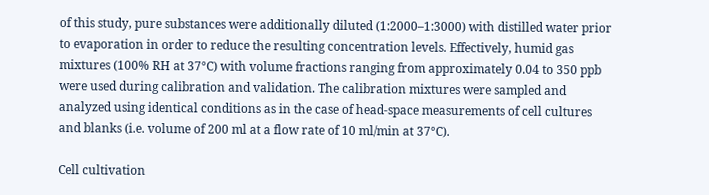of this study, pure substances were additionally diluted (1:2000–1:3000) with distilled water prior to evaporation in order to reduce the resulting concentration levels. Effectively, humid gas mixtures (100% RH at 37°C) with volume fractions ranging from approximately 0.04 to 350 ppb were used during calibration and validation. The calibration mixtures were sampled and analyzed using identical conditions as in the case of head-space measurements of cell cultures and blanks (i.e. volume of 200 ml at a flow rate of 10 ml/min at 37°C).

Cell cultivation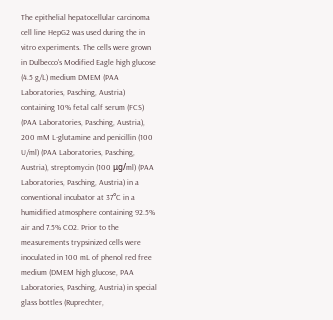The epithelial hepatocellular carcinoma cell line HepG2 was used during the in vitro experiments. The cells were grown in Dulbecco's Modified Eagle high glucose (4.5 g/L) medium DMEM (PAA Laboratories, Pasching, Austria) containing 10% fetal calf serum (FCS) (PAA Laboratories, Pasching, Austria), 200 mM L-glutamine and penicillin (100 U/ml) (PAA Laboratories, Pasching, Austria), streptomycin (100 μg/ml) (PAA Laboratories, Pasching, Austria) in a conventional incubator at 37°C in a humidified atmosphere containing 92.5% air and 7.5% CO2. Prior to the measurements trypsinized cells were inoculated in 100 mL of phenol red free medium (DMEM high glucose, PAA Laboratories, Pasching, Austria) in special glass bottles (Ruprechter,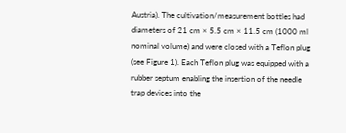Austria). The cultivation/measurement bottles had diameters of 21 cm × 5.5 cm × 11.5 cm (1000 ml nominal volume) and were closed with a Teflon plug (see Figure 1). Each Teflon plug was equipped with a rubber septum enabling the insertion of the needle trap devices into the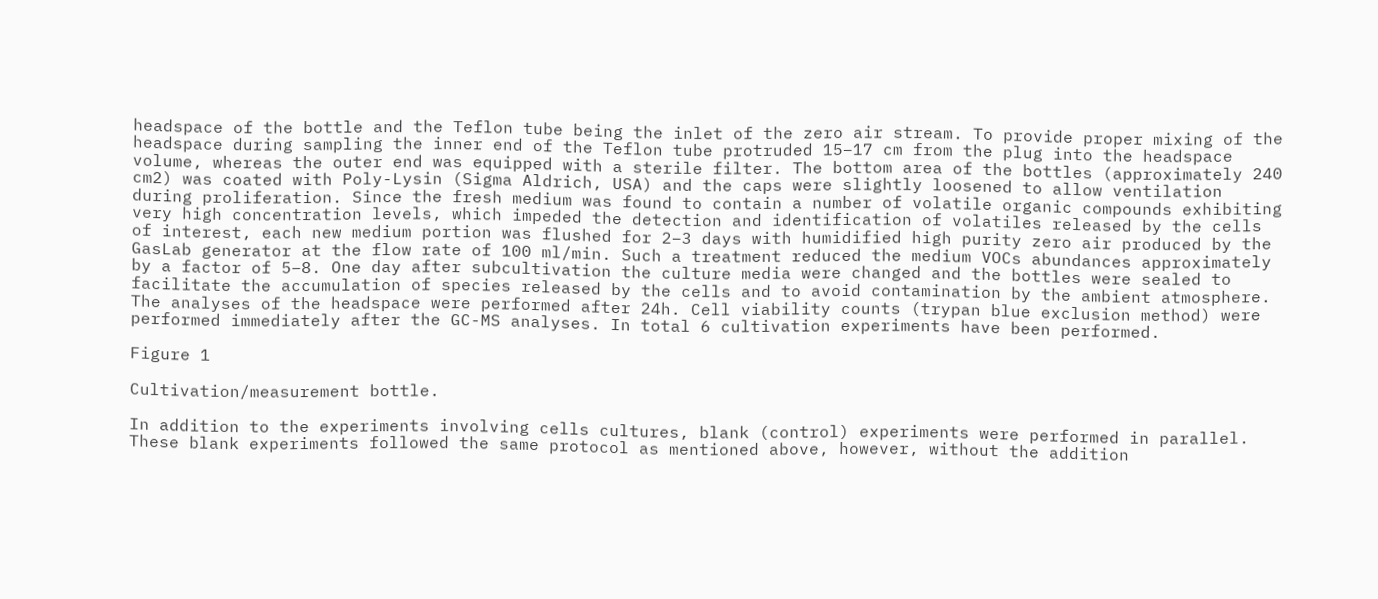headspace of the bottle and the Teflon tube being the inlet of the zero air stream. To provide proper mixing of the headspace during sampling the inner end of the Teflon tube protruded 15–17 cm from the plug into the headspace volume, whereas the outer end was equipped with a sterile filter. The bottom area of the bottles (approximately 240 cm2) was coated with Poly-Lysin (Sigma Aldrich, USA) and the caps were slightly loosened to allow ventilation during proliferation. Since the fresh medium was found to contain a number of volatile organic compounds exhibiting very high concentration levels, which impeded the detection and identification of volatiles released by the cells of interest, each new medium portion was flushed for 2–3 days with humidified high purity zero air produced by the GasLab generator at the flow rate of 100 ml/min. Such a treatment reduced the medium VOCs abundances approximately by a factor of 5–8. One day after subcultivation the culture media were changed and the bottles were sealed to facilitate the accumulation of species released by the cells and to avoid contamination by the ambient atmosphere. The analyses of the headspace were performed after 24h. Cell viability counts (trypan blue exclusion method) were performed immediately after the GC-MS analyses. In total 6 cultivation experiments have been performed.

Figure 1

Cultivation/measurement bottle.

In addition to the experiments involving cells cultures, blank (control) experiments were performed in parallel. These blank experiments followed the same protocol as mentioned above, however, without the addition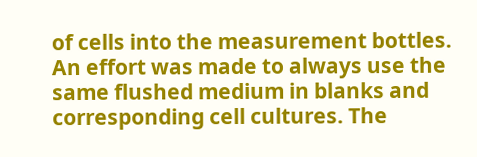of cells into the measurement bottles. An effort was made to always use the same flushed medium in blanks and corresponding cell cultures. The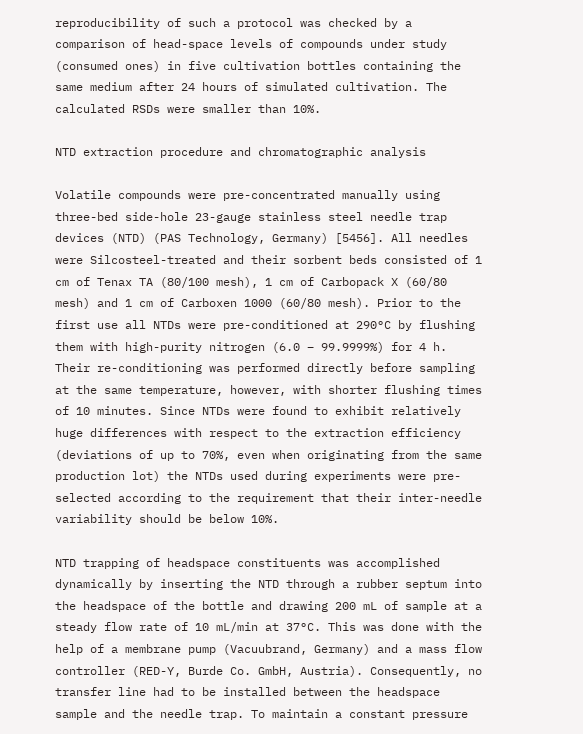reproducibility of such a protocol was checked by a comparison of head-space levels of compounds under study (consumed ones) in five cultivation bottles containing the same medium after 24 hours of simulated cultivation. The calculated RSDs were smaller than 10%.

NTD extraction procedure and chromatographic analysis

Volatile compounds were pre-concentrated manually using three-bed side-hole 23-gauge stainless steel needle trap devices (NTD) (PAS Technology, Germany) [5456]. All needles were Silcosteel-treated and their sorbent beds consisted of 1 cm of Tenax TA (80/100 mesh), 1 cm of Carbopack X (60/80 mesh) and 1 cm of Carboxen 1000 (60/80 mesh). Prior to the first use all NTDs were pre-conditioned at 290°C by flushing them with high-purity nitrogen (6.0 – 99.9999%) for 4 h. Their re-conditioning was performed directly before sampling at the same temperature, however, with shorter flushing times of 10 minutes. Since NTDs were found to exhibit relatively huge differences with respect to the extraction efficiency (deviations of up to 70%, even when originating from the same production lot) the NTDs used during experiments were pre-selected according to the requirement that their inter-needle variability should be below 10%.

NTD trapping of headspace constituents was accomplished dynamically by inserting the NTD through a rubber septum into the headspace of the bottle and drawing 200 mL of sample at a steady flow rate of 10 mL/min at 37°C. This was done with the help of a membrane pump (Vacuubrand, Germany) and a mass flow controller (RED-Y, Burde Co. GmbH, Austria). Consequently, no transfer line had to be installed between the headspace sample and the needle trap. To maintain a constant pressure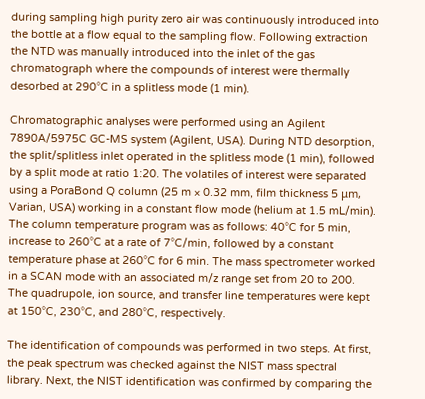during sampling high purity zero air was continuously introduced into the bottle at a flow equal to the sampling flow. Following extraction the NTD was manually introduced into the inlet of the gas chromatograph where the compounds of interest were thermally desorbed at 290°C in a splitless mode (1 min).

Chromatographic analyses were performed using an Agilent 7890A/5975C GC-MS system (Agilent, USA). During NTD desorption, the split/splitless inlet operated in the splitless mode (1 min), followed by a split mode at ratio 1:20. The volatiles of interest were separated using a PoraBond Q column (25 m × 0.32 mm, film thickness 5 μm, Varian, USA) working in a constant flow mode (helium at 1.5 mL/min). The column temperature program was as follows: 40°C for 5 min, increase to 260°C at a rate of 7°C/min, followed by a constant temperature phase at 260°C for 6 min. The mass spectrometer worked in a SCAN mode with an associated m/z range set from 20 to 200. The quadrupole, ion source, and transfer line temperatures were kept at 150°C, 230°C, and 280°C, respectively.

The identification of compounds was performed in two steps. At first, the peak spectrum was checked against the NIST mass spectral library. Next, the NIST identification was confirmed by comparing the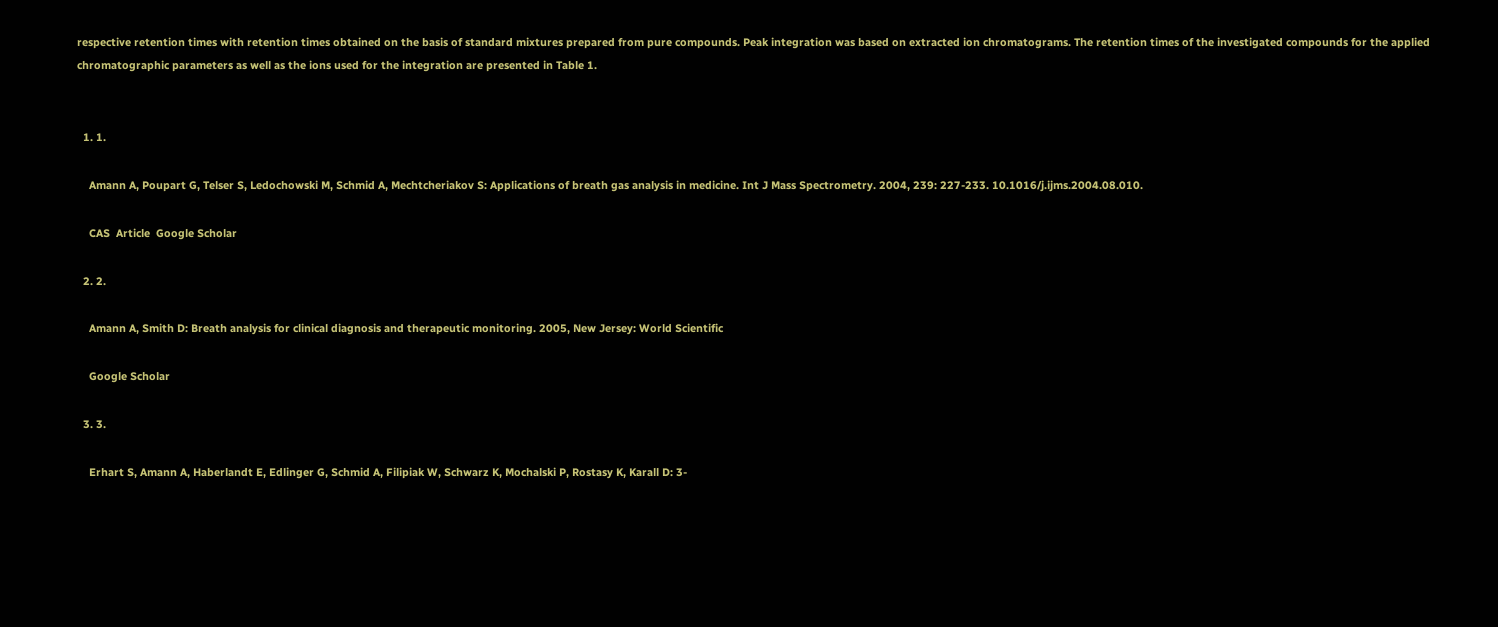respective retention times with retention times obtained on the basis of standard mixtures prepared from pure compounds. Peak integration was based on extracted ion chromatograms. The retention times of the investigated compounds for the applied chromatographic parameters as well as the ions used for the integration are presented in Table 1.


  1. 1.

    Amann A, Poupart G, Telser S, Ledochowski M, Schmid A, Mechtcheriakov S: Applications of breath gas analysis in medicine. Int J Mass Spectrometry. 2004, 239: 227-233. 10.1016/j.ijms.2004.08.010.

    CAS  Article  Google Scholar

  2. 2.

    Amann A, Smith D: Breath analysis for clinical diagnosis and therapeutic monitoring. 2005, New Jersey: World Scientific

    Google Scholar

  3. 3.

    Erhart S, Amann A, Haberlandt E, Edlinger G, Schmid A, Filipiak W, Schwarz K, Mochalski P, Rostasy K, Karall D: 3-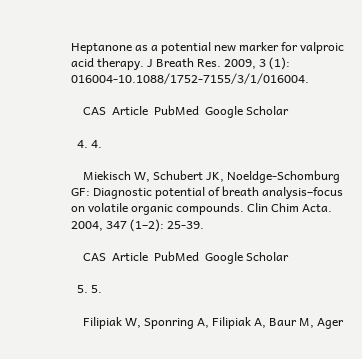Heptanone as a potential new marker for valproic acid therapy. J Breath Res. 2009, 3 (1): 016004-10.1088/1752-7155/3/1/016004.

    CAS  Article  PubMed  Google Scholar

  4. 4.

    Miekisch W, Schubert JK, Noeldge-Schomburg GF: Diagnostic potential of breath analysis–focus on volatile organic compounds. Clin Chim Acta. 2004, 347 (1–2): 25-39.

    CAS  Article  PubMed  Google Scholar

  5. 5.

    Filipiak W, Sponring A, Filipiak A, Baur M, Ager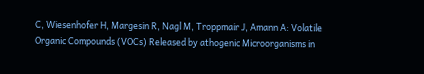C, Wiesenhofer H, Margesin R, Nagl M, Troppmair J, Amann A: Volatile Organic Compounds (VOCs) Released by athogenic Microorganisms in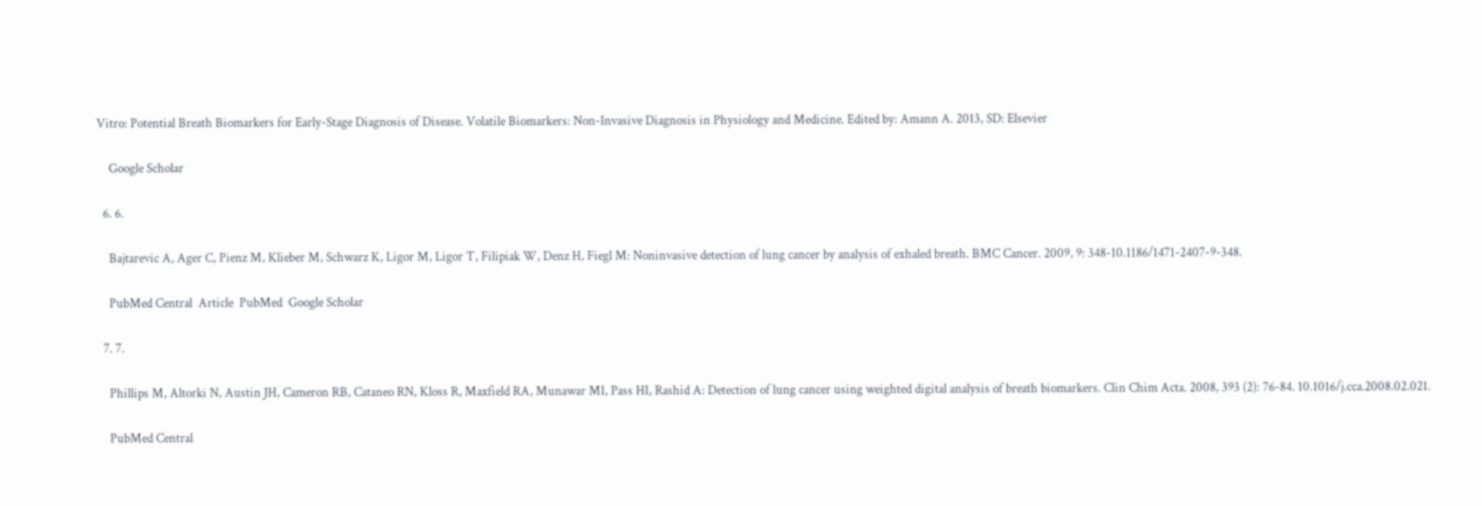Vitro: Potential Breath Biomarkers for Early-Stage Diagnosis of Disease. Volatile Biomarkers: Non-Invasive Diagnosis in Physiology and Medicine. Edited by: Amann A. 2013, SD: Elsevier

    Google Scholar

  6. 6.

    Bajtarevic A, Ager C, Pienz M, Klieber M, Schwarz K, Ligor M, Ligor T, Filipiak W, Denz H, Fiegl M: Noninvasive detection of lung cancer by analysis of exhaled breath. BMC Cancer. 2009, 9: 348-10.1186/1471-2407-9-348.

    PubMed Central  Article  PubMed  Google Scholar

  7. 7.

    Phillips M, Altorki N, Austin JH, Cameron RB, Cataneo RN, Kloss R, Maxfield RA, Munawar MI, Pass HI, Rashid A: Detection of lung cancer using weighted digital analysis of breath biomarkers. Clin Chim Acta. 2008, 393 (2): 76-84. 10.1016/j.cca.2008.02.021.

    PubMed Central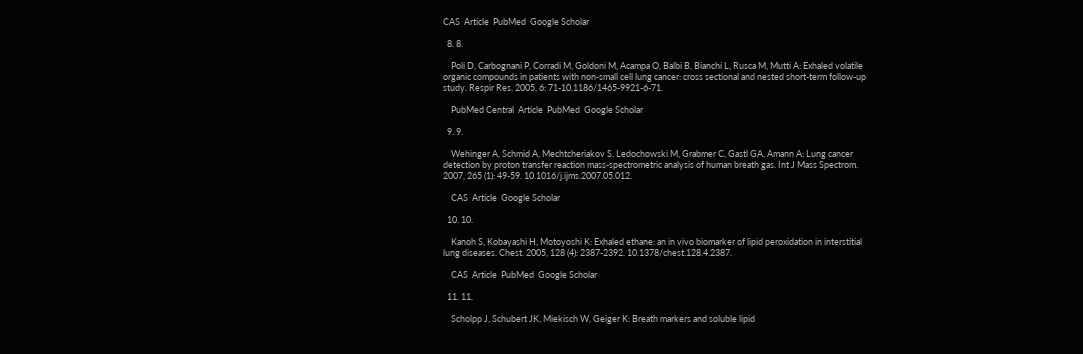CAS  Article  PubMed  Google Scholar

  8. 8.

    Poli D, Carbognani P, Corradi M, Goldoni M, Acampa O, Balbi B, Bianchi L, Rusca M, Mutti A: Exhaled volatile organic compounds in patients with non-small cell lung cancer: cross sectional and nested short-term follow-up study. Respir Res. 2005, 6: 71-10.1186/1465-9921-6-71.

    PubMed Central  Article  PubMed  Google Scholar

  9. 9.

    Wehinger A, Schmid A, Mechtcheriakov S, Ledochowski M, Grabmer C, Gastl GA, Amann A: Lung cancer detection by proton transfer reaction mass-spectrometric analysis of human breath gas. Int J Mass Spectrom. 2007, 265 (1): 49-59. 10.1016/j.ijms.2007.05.012.

    CAS  Article  Google Scholar

  10. 10.

    Kanoh S, Kobayashi H, Motoyoshi K: Exhaled ethane: an in vivo biomarker of lipid peroxidation in interstitial lung diseases. Chest. 2005, 128 (4): 2387-2392. 10.1378/chest.128.4.2387.

    CAS  Article  PubMed  Google Scholar

  11. 11.

    Scholpp J, Schubert JK, Miekisch W, Geiger K: Breath markers and soluble lipid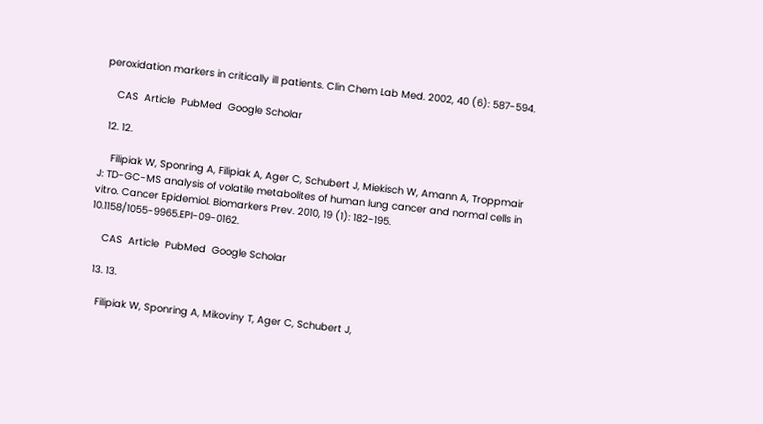peroxidation markers in critically ill patients. Clin Chem Lab Med. 2002, 40 (6): 587-594.

    CAS  Article  PubMed  Google Scholar

  12. 12.

    Filipiak W, Sponring A, Filipiak A, Ager C, Schubert J, Miekisch W, Amann A, Troppmair J: TD-GC-MS analysis of volatile metabolites of human lung cancer and normal cells in vitro. Cancer Epidemiol. Biomarkers Prev. 2010, 19 (1): 182-195. 10.1158/1055-9965.EPI-09-0162.

    CAS  Article  PubMed  Google Scholar

  13. 13.

    Filipiak W, Sponring A, Mikoviny T, Ager C, Schubert J,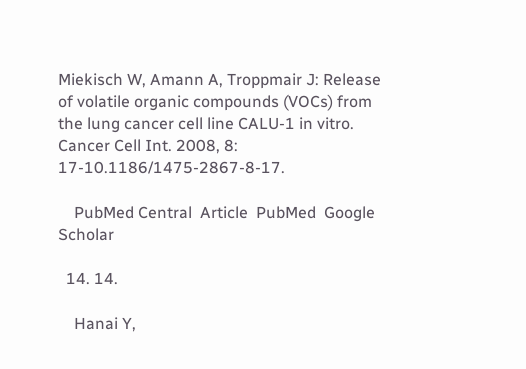Miekisch W, Amann A, Troppmair J: Release of volatile organic compounds (VOCs) from the lung cancer cell line CALU-1 in vitro. Cancer Cell Int. 2008, 8: 17-10.1186/1475-2867-8-17.

    PubMed Central  Article  PubMed  Google Scholar

  14. 14.

    Hanai Y,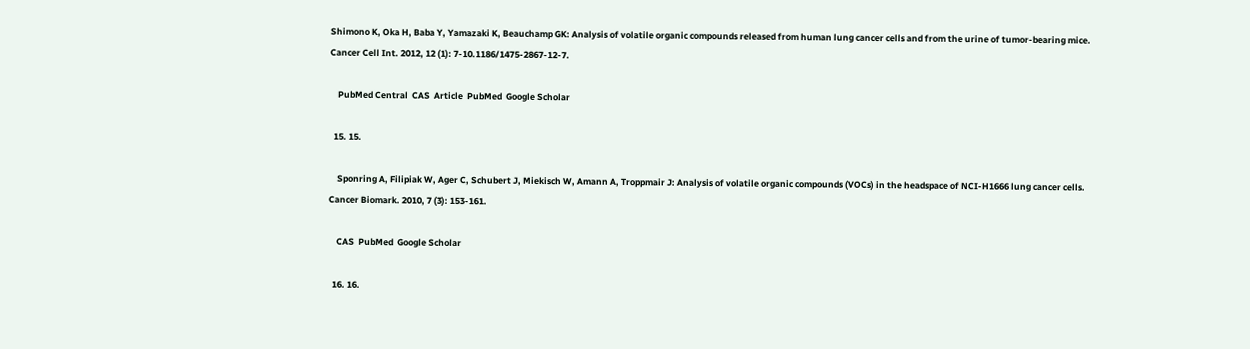Shimono K, Oka H, Baba Y, Yamazaki K, Beauchamp GK: Analysis of volatile organic compounds released from human lung cancer cells and from the urine of tumor-bearing mice. Cancer Cell Int. 2012, 12 (1): 7-10.1186/1475-2867-12-7.

    PubMed Central  CAS  Article  PubMed  Google Scholar

  15. 15.

    Sponring A, Filipiak W, Ager C, Schubert J, Miekisch W, Amann A, Troppmair J: Analysis of volatile organic compounds (VOCs) in the headspace of NCI-H1666 lung cancer cells. Cancer Biomark. 2010, 7 (3): 153-161.

    CAS  PubMed  Google Scholar

  16. 16.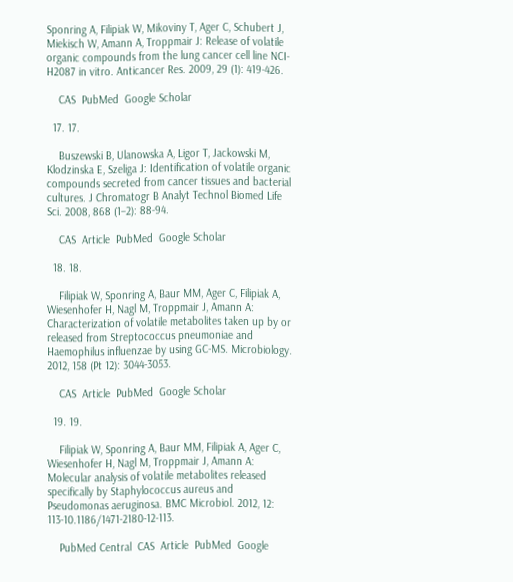Sponring A, Filipiak W, Mikoviny T, Ager C, Schubert J, Miekisch W, Amann A, Troppmair J: Release of volatile organic compounds from the lung cancer cell line NCI-H2087 in vitro. Anticancer Res. 2009, 29 (1): 419-426.

    CAS  PubMed  Google Scholar

  17. 17.

    Buszewski B, Ulanowska A, Ligor T, Jackowski M, Klodzinska E, Szeliga J: Identification of volatile organic compounds secreted from cancer tissues and bacterial cultures. J Chromatogr B Analyt Technol Biomed Life Sci. 2008, 868 (1–2): 88-94.

    CAS  Article  PubMed  Google Scholar

  18. 18.

    Filipiak W, Sponring A, Baur MM, Ager C, Filipiak A, Wiesenhofer H, Nagl M, Troppmair J, Amann A: Characterization of volatile metabolites taken up by or released from Streptococcus pneumoniae and Haemophilus influenzae by using GC-MS. Microbiology. 2012, 158 (Pt 12): 3044-3053.

    CAS  Article  PubMed  Google Scholar

  19. 19.

    Filipiak W, Sponring A, Baur MM, Filipiak A, Ager C, Wiesenhofer H, Nagl M, Troppmair J, Amann A: Molecular analysis of volatile metabolites released specifically by Staphylococcus aureus and Pseudomonas aeruginosa. BMC Microbiol. 2012, 12: 113-10.1186/1471-2180-12-113.

    PubMed Central  CAS  Article  PubMed  Google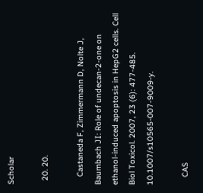Scholar

  20. 20.

    Castaneda F, Zimmermann D, Nolte J, Baumbach JI: Role of undecan-2-one on ethanol-induced apoptosis in HepG2 cells. Cell Biol Toxicol. 2007, 23 (6): 477-485. 10.1007/s10565-007-9009-y.

    CAS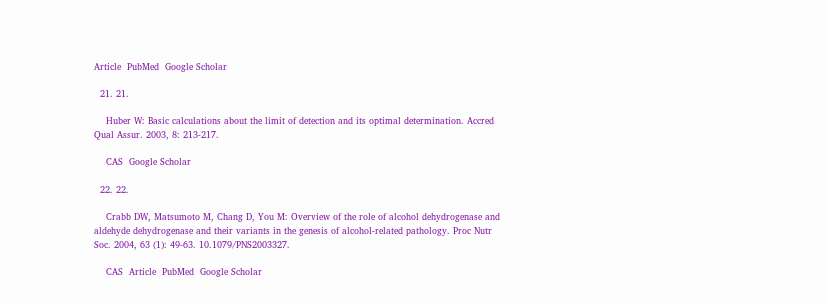Article  PubMed  Google Scholar

  21. 21.

    Huber W: Basic calculations about the limit of detection and its optimal determination. Accred Qual Assur. 2003, 8: 213-217.

    CAS  Google Scholar

  22. 22.

    Crabb DW, Matsumoto M, Chang D, You M: Overview of the role of alcohol dehydrogenase and aldehyde dehydrogenase and their variants in the genesis of alcohol-related pathology. Proc Nutr Soc. 2004, 63 (1): 49-63. 10.1079/PNS2003327.

    CAS  Article  PubMed  Google Scholar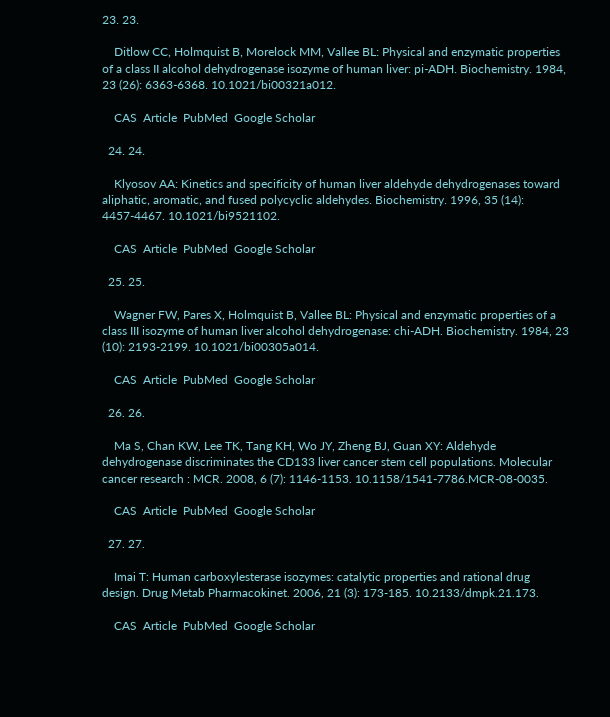23. 23.

    Ditlow CC, Holmquist B, Morelock MM, Vallee BL: Physical and enzymatic properties of a class II alcohol dehydrogenase isozyme of human liver: pi-ADH. Biochemistry. 1984, 23 (26): 6363-6368. 10.1021/bi00321a012.

    CAS  Article  PubMed  Google Scholar

  24. 24.

    Klyosov AA: Kinetics and specificity of human liver aldehyde dehydrogenases toward aliphatic, aromatic, and fused polycyclic aldehydes. Biochemistry. 1996, 35 (14): 4457-4467. 10.1021/bi9521102.

    CAS  Article  PubMed  Google Scholar

  25. 25.

    Wagner FW, Pares X, Holmquist B, Vallee BL: Physical and enzymatic properties of a class III isozyme of human liver alcohol dehydrogenase: chi-ADH. Biochemistry. 1984, 23 (10): 2193-2199. 10.1021/bi00305a014.

    CAS  Article  PubMed  Google Scholar

  26. 26.

    Ma S, Chan KW, Lee TK, Tang KH, Wo JY, Zheng BJ, Guan XY: Aldehyde dehydrogenase discriminates the CD133 liver cancer stem cell populations. Molecular cancer research : MCR. 2008, 6 (7): 1146-1153. 10.1158/1541-7786.MCR-08-0035.

    CAS  Article  PubMed  Google Scholar

  27. 27.

    Imai T: Human carboxylesterase isozymes: catalytic properties and rational drug design. Drug Metab Pharmacokinet. 2006, 21 (3): 173-185. 10.2133/dmpk.21.173.

    CAS  Article  PubMed  Google Scholar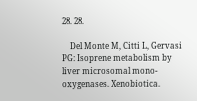28. 28.

    Del Monte M, Citti L, Gervasi PG: Isoprene metabolism by liver microsomal mono-oxygenases. Xenobiotica.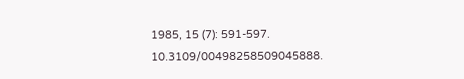1985, 15 (7): 591-597. 10.3109/00498258509045888.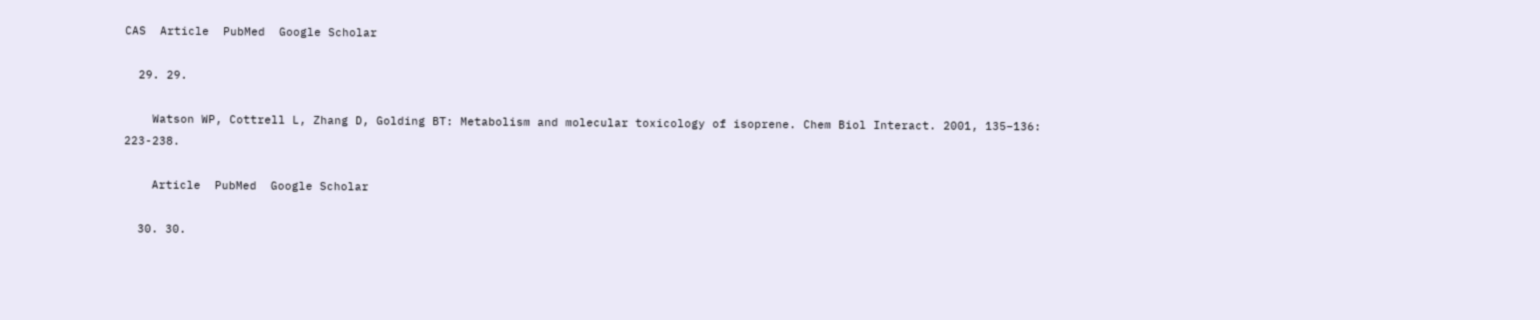CAS  Article  PubMed  Google Scholar

  29. 29.

    Watson WP, Cottrell L, Zhang D, Golding BT: Metabolism and molecular toxicology of isoprene. Chem Biol Interact. 2001, 135–136: 223-238.

    Article  PubMed  Google Scholar

  30. 30.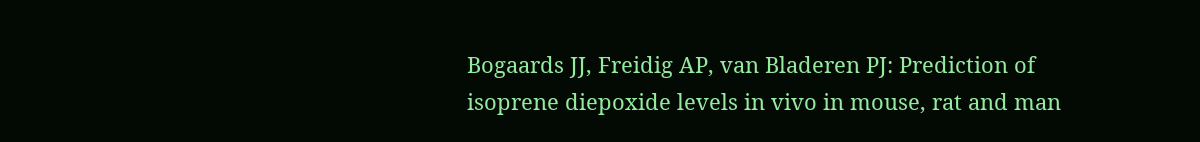Bogaards JJ, Freidig AP, van Bladeren PJ: Prediction of isoprene diepoxide levels in vivo in mouse, rat and man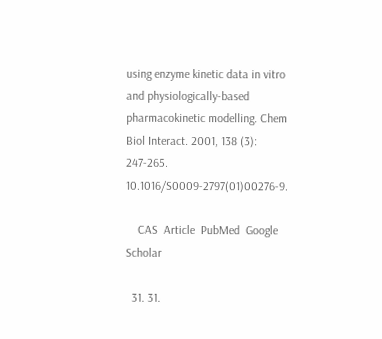using enzyme kinetic data in vitro and physiologically-based pharmacokinetic modelling. Chem Biol Interact. 2001, 138 (3): 247-265. 10.1016/S0009-2797(01)00276-9.

    CAS  Article  PubMed  Google Scholar

  31. 31.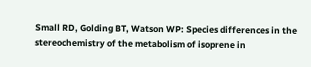Small RD, Golding BT, Watson WP: Species differences in the stereochemistry of the metabolism of isoprene in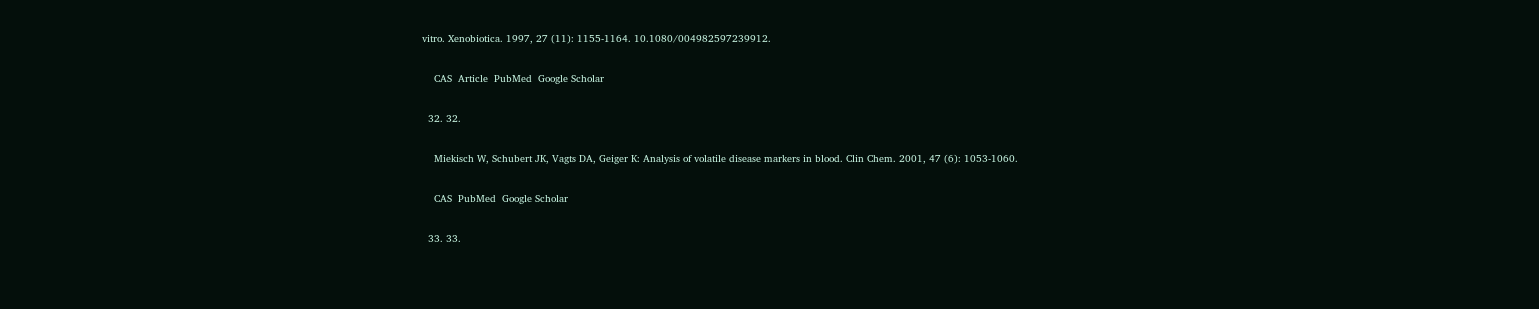vitro. Xenobiotica. 1997, 27 (11): 1155-1164. 10.1080/004982597239912.

    CAS  Article  PubMed  Google Scholar

  32. 32.

    Miekisch W, Schubert JK, Vagts DA, Geiger K: Analysis of volatile disease markers in blood. Clin Chem. 2001, 47 (6): 1053-1060.

    CAS  PubMed  Google Scholar

  33. 33.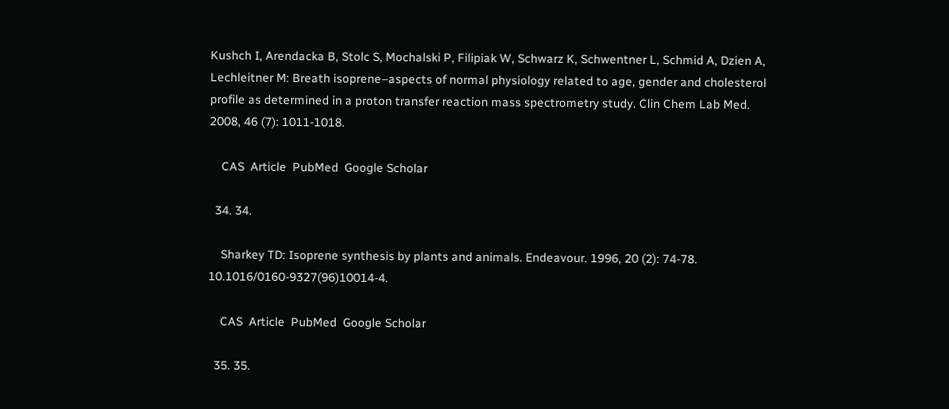Kushch I, Arendacka B, Stolc S, Mochalski P, Filipiak W, Schwarz K, Schwentner L, Schmid A, Dzien A, Lechleitner M: Breath isoprene–aspects of normal physiology related to age, gender and cholesterol profile as determined in a proton transfer reaction mass spectrometry study. Clin Chem Lab Med. 2008, 46 (7): 1011-1018.

    CAS  Article  PubMed  Google Scholar

  34. 34.

    Sharkey TD: Isoprene synthesis by plants and animals. Endeavour. 1996, 20 (2): 74-78. 10.1016/0160-9327(96)10014-4.

    CAS  Article  PubMed  Google Scholar

  35. 35.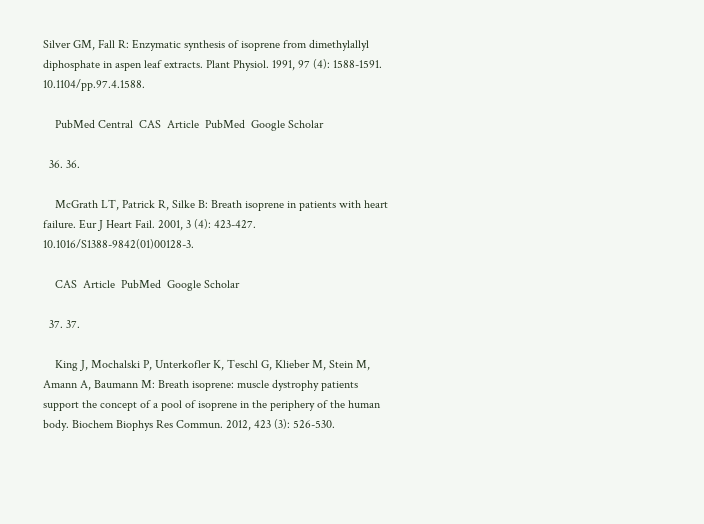Silver GM, Fall R: Enzymatic synthesis of isoprene from dimethylallyl diphosphate in aspen leaf extracts. Plant Physiol. 1991, 97 (4): 1588-1591. 10.1104/pp.97.4.1588.

    PubMed Central  CAS  Article  PubMed  Google Scholar

  36. 36.

    McGrath LT, Patrick R, Silke B: Breath isoprene in patients with heart failure. Eur J Heart Fail. 2001, 3 (4): 423-427. 10.1016/S1388-9842(01)00128-3.

    CAS  Article  PubMed  Google Scholar

  37. 37.

    King J, Mochalski P, Unterkofler K, Teschl G, Klieber M, Stein M, Amann A, Baumann M: Breath isoprene: muscle dystrophy patients support the concept of a pool of isoprene in the periphery of the human body. Biochem Biophys Res Commun. 2012, 423 (3): 526-530.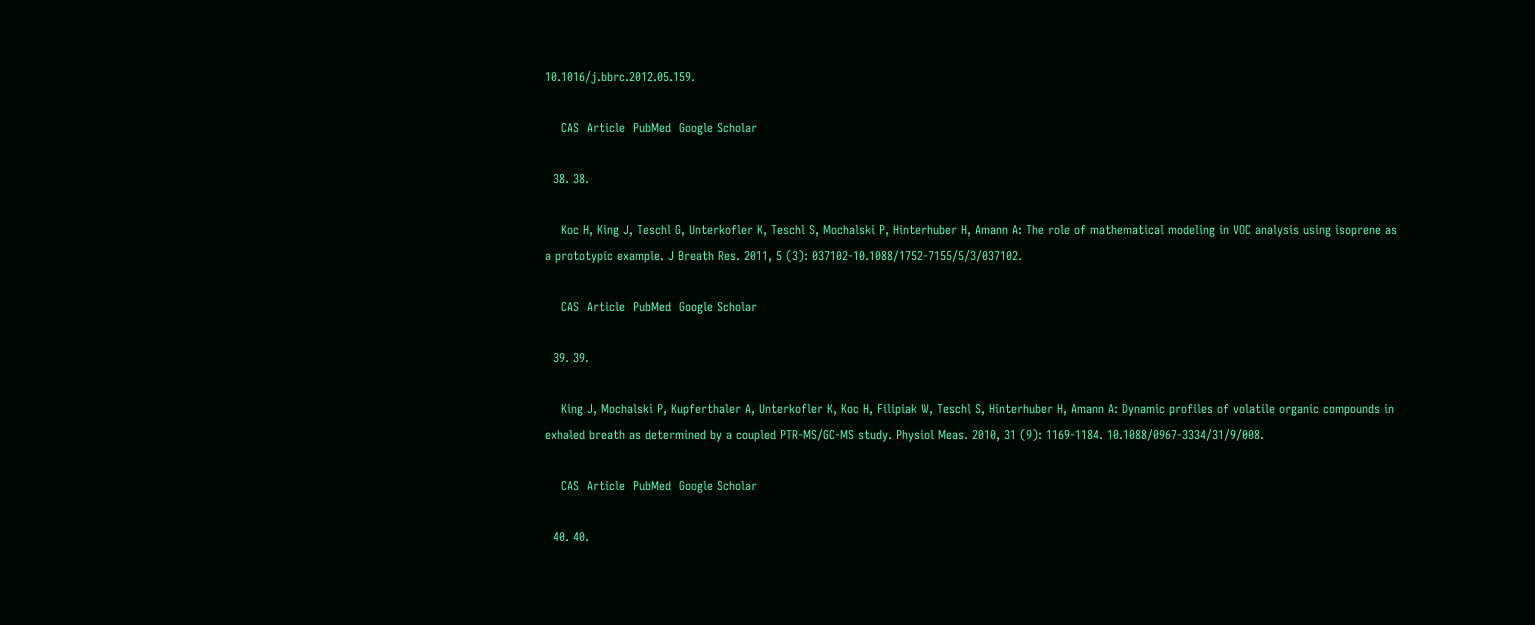10.1016/j.bbrc.2012.05.159.

    CAS  Article  PubMed  Google Scholar

  38. 38.

    Koc H, King J, Teschl G, Unterkofler K, Teschl S, Mochalski P, Hinterhuber H, Amann A: The role of mathematical modeling in VOC analysis using isoprene as a prototypic example. J Breath Res. 2011, 5 (3): 037102-10.1088/1752-7155/5/3/037102.

    CAS  Article  PubMed  Google Scholar

  39. 39.

    King J, Mochalski P, Kupferthaler A, Unterkofler K, Koc H, Filipiak W, Teschl S, Hinterhuber H, Amann A: Dynamic profiles of volatile organic compounds in exhaled breath as determined by a coupled PTR-MS/GC-MS study. Physiol Meas. 2010, 31 (9): 1169-1184. 10.1088/0967-3334/31/9/008.

    CAS  Article  PubMed  Google Scholar

  40. 40.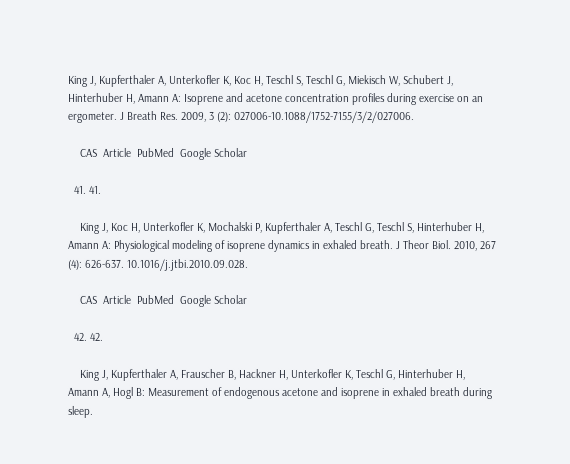King J, Kupferthaler A, Unterkofler K, Koc H, Teschl S, Teschl G, Miekisch W, Schubert J, Hinterhuber H, Amann A: Isoprene and acetone concentration profiles during exercise on an ergometer. J Breath Res. 2009, 3 (2): 027006-10.1088/1752-7155/3/2/027006.

    CAS  Article  PubMed  Google Scholar

  41. 41.

    King J, Koc H, Unterkofler K, Mochalski P, Kupferthaler A, Teschl G, Teschl S, Hinterhuber H, Amann A: Physiological modeling of isoprene dynamics in exhaled breath. J Theor Biol. 2010, 267 (4): 626-637. 10.1016/j.jtbi.2010.09.028.

    CAS  Article  PubMed  Google Scholar

  42. 42.

    King J, Kupferthaler A, Frauscher B, Hackner H, Unterkofler K, Teschl G, Hinterhuber H, Amann A, Hogl B: Measurement of endogenous acetone and isoprene in exhaled breath during sleep.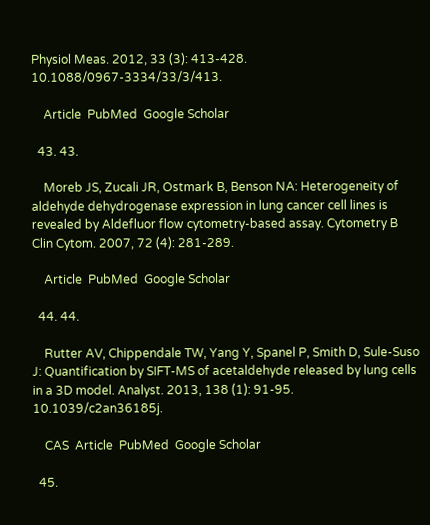Physiol Meas. 2012, 33 (3): 413-428. 10.1088/0967-3334/33/3/413.

    Article  PubMed  Google Scholar

  43. 43.

    Moreb JS, Zucali JR, Ostmark B, Benson NA: Heterogeneity of aldehyde dehydrogenase expression in lung cancer cell lines is revealed by Aldefluor flow cytometry-based assay. Cytometry B Clin Cytom. 2007, 72 (4): 281-289.

    Article  PubMed  Google Scholar

  44. 44.

    Rutter AV, Chippendale TW, Yang Y, Spanel P, Smith D, Sule-Suso J: Quantification by SIFT-MS of acetaldehyde released by lung cells in a 3D model. Analyst. 2013, 138 (1): 91-95. 10.1039/c2an36185j.

    CAS  Article  PubMed  Google Scholar

  45.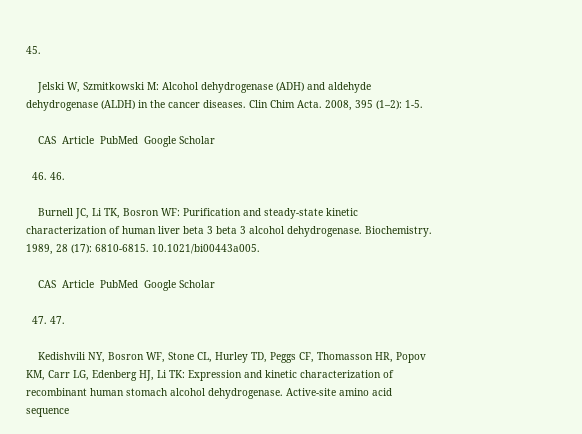45.

    Jelski W, Szmitkowski M: Alcohol dehydrogenase (ADH) and aldehyde dehydrogenase (ALDH) in the cancer diseases. Clin Chim Acta. 2008, 395 (1–2): 1-5.

    CAS  Article  PubMed  Google Scholar

  46. 46.

    Burnell JC, Li TK, Bosron WF: Purification and steady-state kinetic characterization of human liver beta 3 beta 3 alcohol dehydrogenase. Biochemistry. 1989, 28 (17): 6810-6815. 10.1021/bi00443a005.

    CAS  Article  PubMed  Google Scholar

  47. 47.

    Kedishvili NY, Bosron WF, Stone CL, Hurley TD, Peggs CF, Thomasson HR, Popov KM, Carr LG, Edenberg HJ, Li TK: Expression and kinetic characterization of recombinant human stomach alcohol dehydrogenase. Active-site amino acid sequence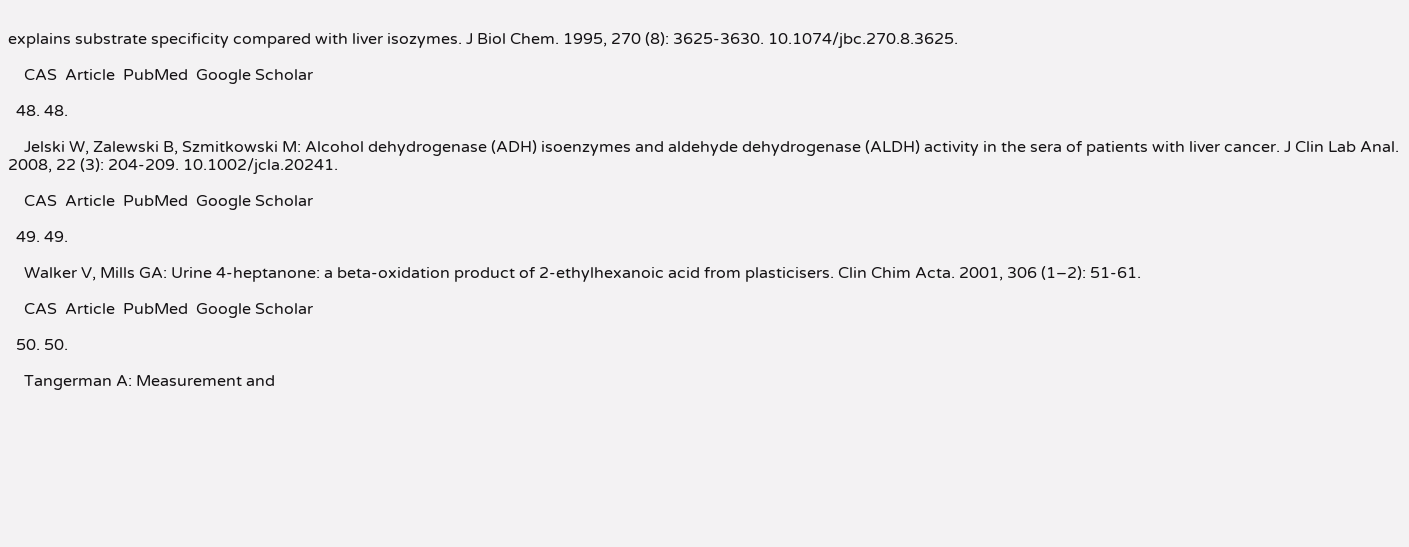explains substrate specificity compared with liver isozymes. J Biol Chem. 1995, 270 (8): 3625-3630. 10.1074/jbc.270.8.3625.

    CAS  Article  PubMed  Google Scholar

  48. 48.

    Jelski W, Zalewski B, Szmitkowski M: Alcohol dehydrogenase (ADH) isoenzymes and aldehyde dehydrogenase (ALDH) activity in the sera of patients with liver cancer. J Clin Lab Anal. 2008, 22 (3): 204-209. 10.1002/jcla.20241.

    CAS  Article  PubMed  Google Scholar

  49. 49.

    Walker V, Mills GA: Urine 4-heptanone: a beta-oxidation product of 2-ethylhexanoic acid from plasticisers. Clin Chim Acta. 2001, 306 (1–2): 51-61.

    CAS  Article  PubMed  Google Scholar

  50. 50.

    Tangerman A: Measurement and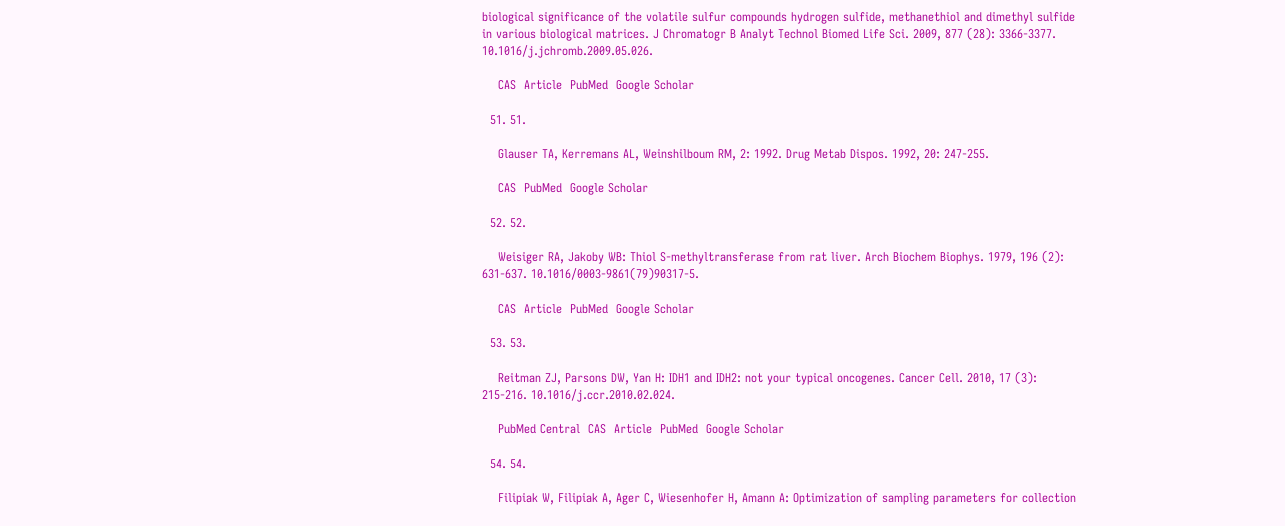biological significance of the volatile sulfur compounds hydrogen sulfide, methanethiol and dimethyl sulfide in various biological matrices. J Chromatogr B Analyt Technol Biomed Life Sci. 2009, 877 (28): 3366-3377. 10.1016/j.jchromb.2009.05.026.

    CAS  Article  PubMed  Google Scholar

  51. 51.

    Glauser TA, Kerremans AL, Weinshilboum RM, 2: 1992. Drug Metab Dispos. 1992, 20: 247-255.

    CAS  PubMed  Google Scholar

  52. 52.

    Weisiger RA, Jakoby WB: Thiol S-methyltransferase from rat liver. Arch Biochem Biophys. 1979, 196 (2): 631-637. 10.1016/0003-9861(79)90317-5.

    CAS  Article  PubMed  Google Scholar

  53. 53.

    Reitman ZJ, Parsons DW, Yan H: IDH1 and IDH2: not your typical oncogenes. Cancer Cell. 2010, 17 (3): 215-216. 10.1016/j.ccr.2010.02.024.

    PubMed Central  CAS  Article  PubMed  Google Scholar

  54. 54.

    Filipiak W, Filipiak A, Ager C, Wiesenhofer H, Amann A: Optimization of sampling parameters for collection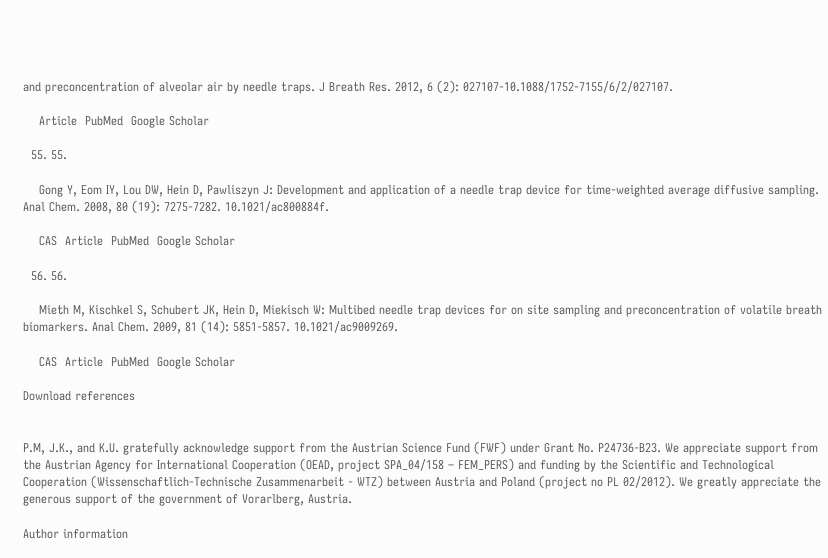and preconcentration of alveolar air by needle traps. J Breath Res. 2012, 6 (2): 027107-10.1088/1752-7155/6/2/027107.

    Article  PubMed  Google Scholar

  55. 55.

    Gong Y, Eom IY, Lou DW, Hein D, Pawliszyn J: Development and application of a needle trap device for time-weighted average diffusive sampling. Anal Chem. 2008, 80 (19): 7275-7282. 10.1021/ac800884f.

    CAS  Article  PubMed  Google Scholar

  56. 56.

    Mieth M, Kischkel S, Schubert JK, Hein D, Miekisch W: Multibed needle trap devices for on site sampling and preconcentration of volatile breath biomarkers. Anal Chem. 2009, 81 (14): 5851-5857. 10.1021/ac9009269.

    CAS  Article  PubMed  Google Scholar

Download references


P.M, J.K., and K.U. gratefully acknowledge support from the Austrian Science Fund (FWF) under Grant No. P24736-B23. We appreciate support from the Austrian Agency for International Cooperation (OEAD, project SPA_04/158 – FEM_PERS) and funding by the Scientific and Technological Cooperation (Wissenschaftlich-Technische Zusammenarbeit - WTZ) between Austria and Poland (project no PL 02/2012). We greatly appreciate the generous support of the government of Vorarlberg, Austria.

Author information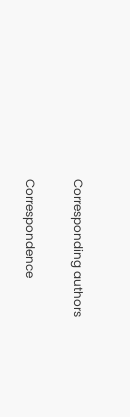Corresponding authors

Correspondence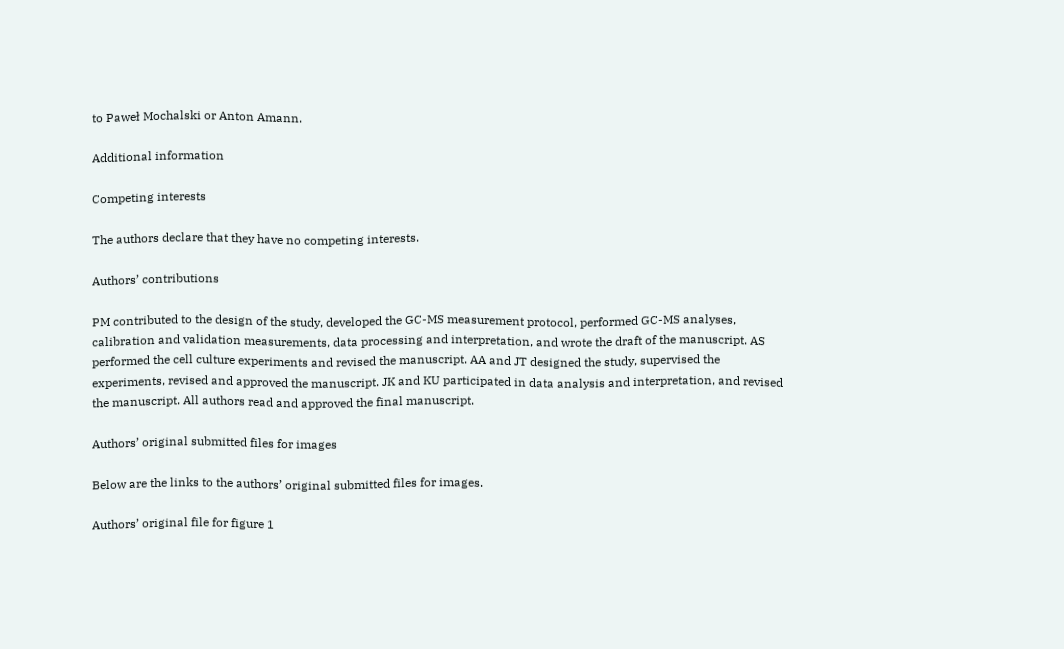to Paweł Mochalski or Anton Amann.

Additional information

Competing interests

The authors declare that they have no competing interests.

Authors’ contributions

PM contributed to the design of the study, developed the GC-MS measurement protocol, performed GC-MS analyses, calibration and validation measurements, data processing and interpretation, and wrote the draft of the manuscript. AS performed the cell culture experiments and revised the manuscript. AA and JT designed the study, supervised the experiments, revised and approved the manuscript. JK and KU participated in data analysis and interpretation, and revised the manuscript. All authors read and approved the final manuscript.

Authors’ original submitted files for images

Below are the links to the authors’ original submitted files for images.

Authors’ original file for figure 1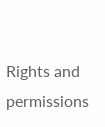Rights and permissions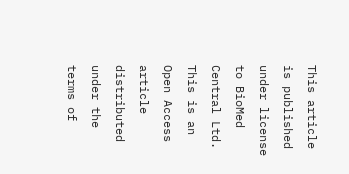This article is published under license to BioMed Central Ltd. This is an Open Access article distributed under the terms of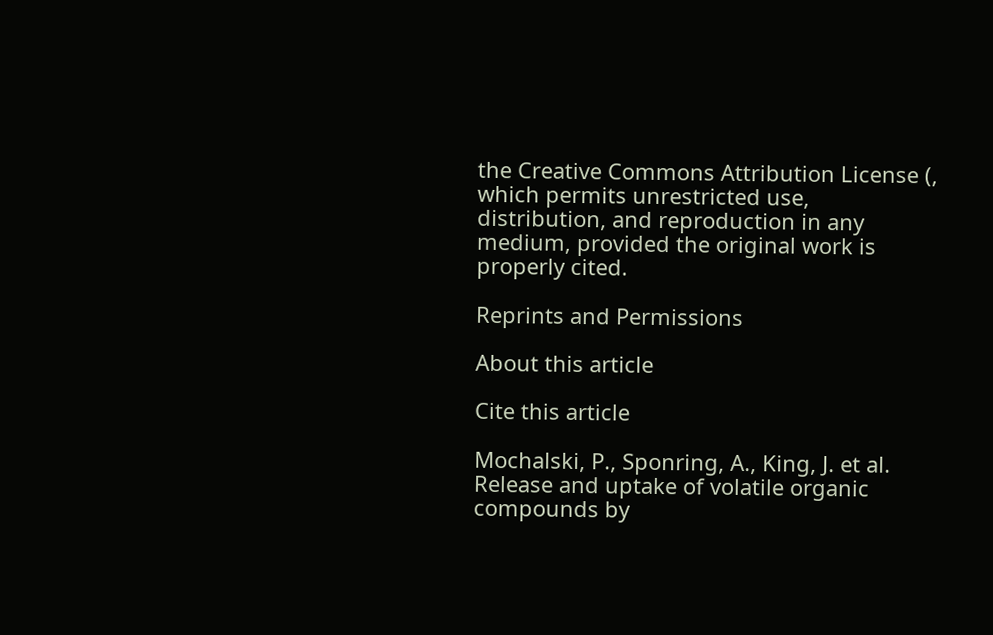the Creative Commons Attribution License (, which permits unrestricted use, distribution, and reproduction in any medium, provided the original work is properly cited.

Reprints and Permissions

About this article

Cite this article

Mochalski, P., Sponring, A., King, J. et al. Release and uptake of volatile organic compounds by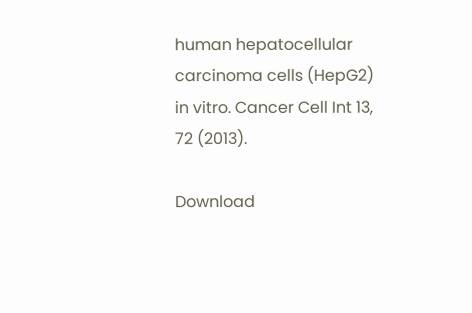human hepatocellular carcinoma cells (HepG2) in vitro. Cancer Cell Int 13, 72 (2013).

Download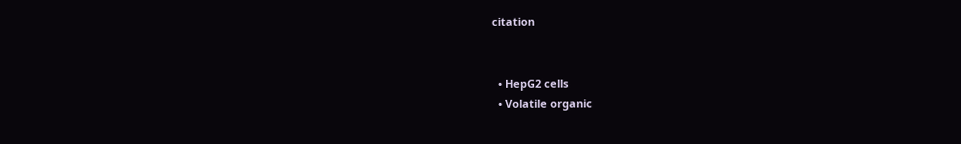citation


  • HepG2 cells
  • Volatile organic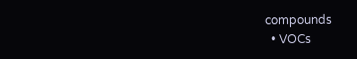compounds
  • VOCs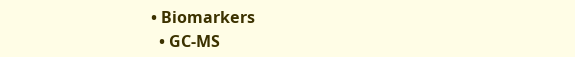• Biomarkers
  • GC-MS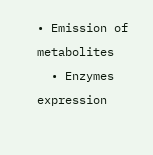• Emission of metabolites
  • Enzymes expression